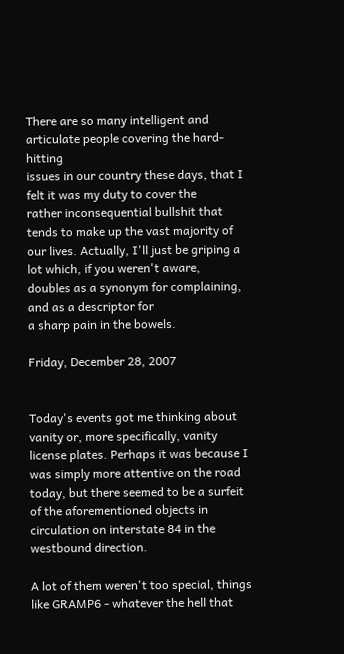There are so many intelligent and articulate people covering the hard-hitting
issues in our country these days, that I felt it was my duty to cover the
rather inconsequential bullshit that tends to make up the vast majority of
our lives. Actually, I'll just be griping a lot which, if you weren't aware,
doubles as a synonym for complaining, and as a descriptor for
a sharp pain in the bowels.

Friday, December 28, 2007


Today's events got me thinking about vanity or, more specifically, vanity license plates. Perhaps it was because I was simply more attentive on the road today, but there seemed to be a surfeit of the aforementioned objects in circulation on interstate 84 in the westbound direction.

A lot of them weren't too special, things like GRAMP6 - whatever the hell that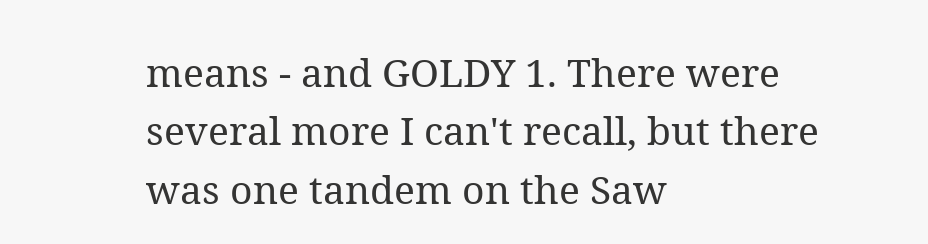means - and GOLDY 1. There were several more I can't recall, but there was one tandem on the Saw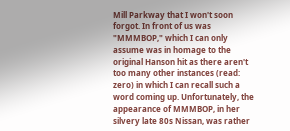Mill Parkway that I won't soon forgot. In front of us was "MMMBOP," which I can only assume was in homage to the original Hanson hit as there aren't too many other instances (read: zero) in which I can recall such a word coming up. Unfortunately, the appearance of MMMBOP, in her silvery late 80s Nissan, was rather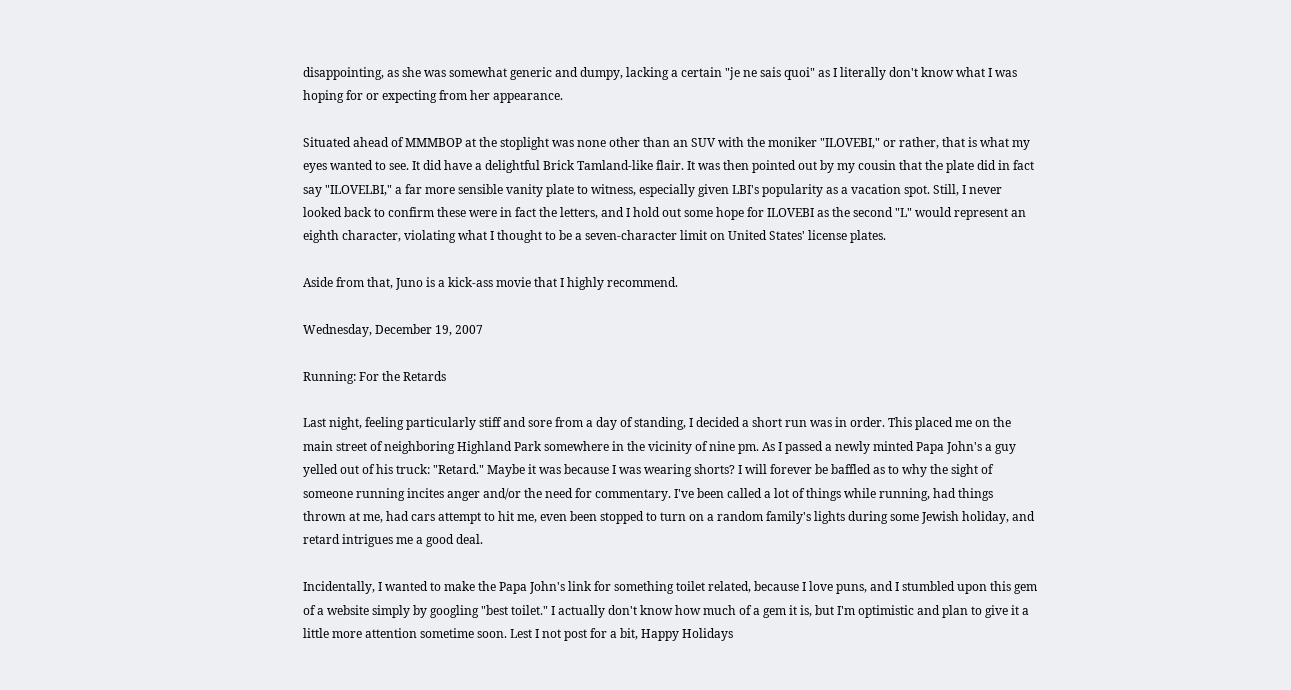disappointing, as she was somewhat generic and dumpy, lacking a certain "je ne sais quoi" as I literally don't know what I was hoping for or expecting from her appearance.

Situated ahead of MMMBOP at the stoplight was none other than an SUV with the moniker "ILOVEBI," or rather, that is what my eyes wanted to see. It did have a delightful Brick Tamland-like flair. It was then pointed out by my cousin that the plate did in fact say "ILOVELBI," a far more sensible vanity plate to witness, especially given LBI's popularity as a vacation spot. Still, I never looked back to confirm these were in fact the letters, and I hold out some hope for ILOVEBI as the second "L" would represent an eighth character, violating what I thought to be a seven-character limit on United States' license plates.

Aside from that, Juno is a kick-ass movie that I highly recommend.

Wednesday, December 19, 2007

Running: For the Retards

Last night, feeling particularly stiff and sore from a day of standing, I decided a short run was in order. This placed me on the main street of neighboring Highland Park somewhere in the vicinity of nine pm. As I passed a newly minted Papa John's a guy yelled out of his truck: "Retard." Maybe it was because I was wearing shorts? I will forever be baffled as to why the sight of someone running incites anger and/or the need for commentary. I've been called a lot of things while running, had things thrown at me, had cars attempt to hit me, even been stopped to turn on a random family's lights during some Jewish holiday, and retard intrigues me a good deal.

Incidentally, I wanted to make the Papa John's link for something toilet related, because I love puns, and I stumbled upon this gem of a website simply by googling "best toilet." I actually don't know how much of a gem it is, but I'm optimistic and plan to give it a little more attention sometime soon. Lest I not post for a bit, Happy Holidays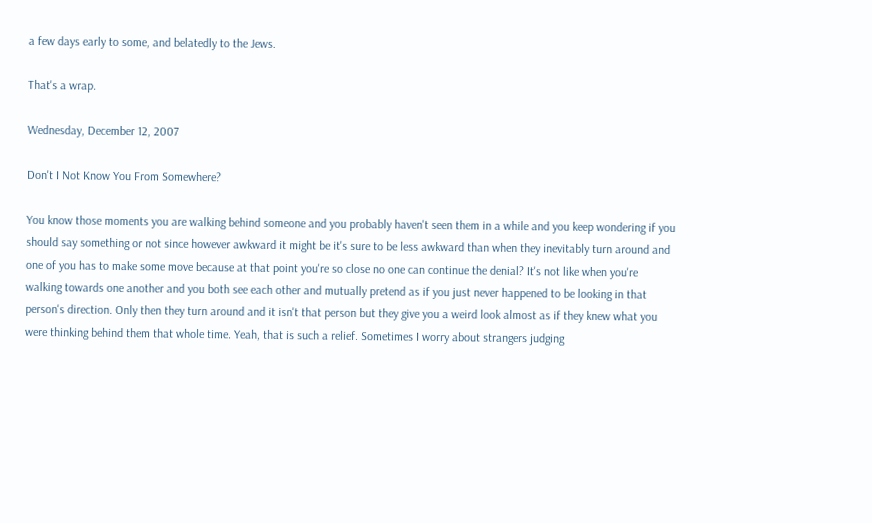a few days early to some, and belatedly to the Jews.

That's a wrap.

Wednesday, December 12, 2007

Don't I Not Know You From Somewhere?

You know those moments you are walking behind someone and you probably haven't seen them in a while and you keep wondering if you should say something or not since however awkward it might be it's sure to be less awkward than when they inevitably turn around and one of you has to make some move because at that point you're so close no one can continue the denial? It's not like when you're walking towards one another and you both see each other and mutually pretend as if you just never happened to be looking in that person's direction. Only then they turn around and it isn't that person but they give you a weird look almost as if they knew what you were thinking behind them that whole time. Yeah, that is such a relief. Sometimes I worry about strangers judging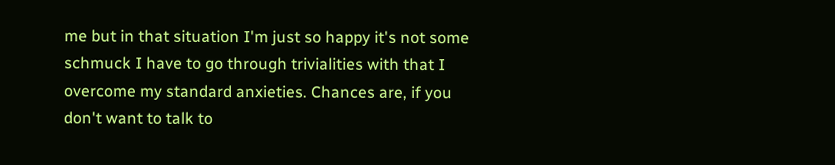me but in that situation I'm just so happy it's not some schmuck I have to go through trivialities with that I overcome my standard anxieties. Chances are, if you don't want to talk to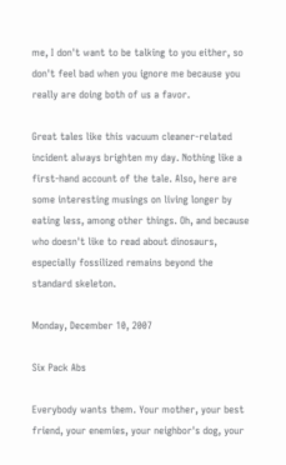me, I don't want to be talking to you either, so don't feel bad when you ignore me because you really are doing both of us a favor.

Great tales like this vacuum cleaner-related incident always brighten my day. Nothing like a first-hand account of the tale. Also, here are some interesting musings on living longer by eating less, among other things. Oh, and because who doesn't like to read about dinosaurs, especially fossilized remains beyond the standard skeleton.

Monday, December 10, 2007

Six Pack Abs

Everybody wants them. Your mother, your best friend, your enemies, your neighbor's dog, your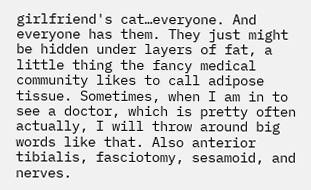girlfriend's cat…everyone. And everyone has them. They just might be hidden under layers of fat, a little thing the fancy medical community likes to call adipose tissue. Sometimes, when I am in to see a doctor, which is pretty often actually, I will throw around big words like that. Also anterior tibialis, fasciotomy, sesamoid, and nerves.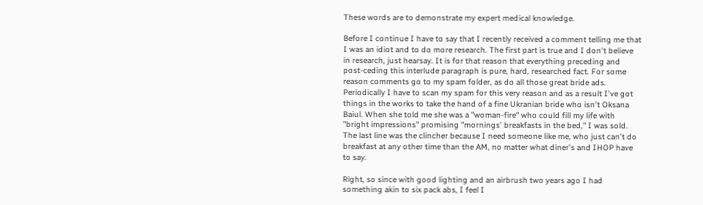These words are to demonstrate my expert medical knowledge.

Before I continue I have to say that I recently received a comment telling me that I was an idiot and to do more research. The first part is true and I don't believe in research, just hearsay. It is for that reason that everything preceding and post-ceding this interlude paragraph is pure, hard, researched fact. For some reason comments go to my spam folder, as do all those great bride ads. Periodically I have to scan my spam for this very reason and as a result I've got things in the works to take the hand of a fine Ukranian bride who isn't Oksana Baiul. When she told me she was a "woman-fire" who could fill my life with "bright impressions" promising "mornings' breakfasts in the bed," I was sold. The last line was the clincher because I need someone like me, who just can't do breakfast at any other time than the AM, no matter what diner's and IHOP have to say.

Right, so since with good lighting and an airbrush two years ago I had something akin to six pack abs, I feel I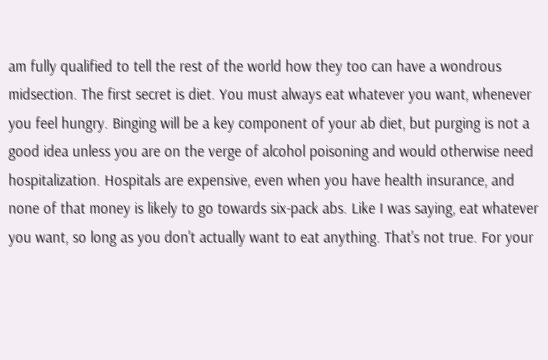am fully qualified to tell the rest of the world how they too can have a wondrous midsection. The first secret is diet. You must always eat whatever you want, whenever you feel hungry. Binging will be a key component of your ab diet, but purging is not a good idea unless you are on the verge of alcohol poisoning and would otherwise need hospitalization. Hospitals are expensive, even when you have health insurance, and none of that money is likely to go towards six-pack abs. Like I was saying, eat whatever you want, so long as you don't actually want to eat anything. That's not true. For your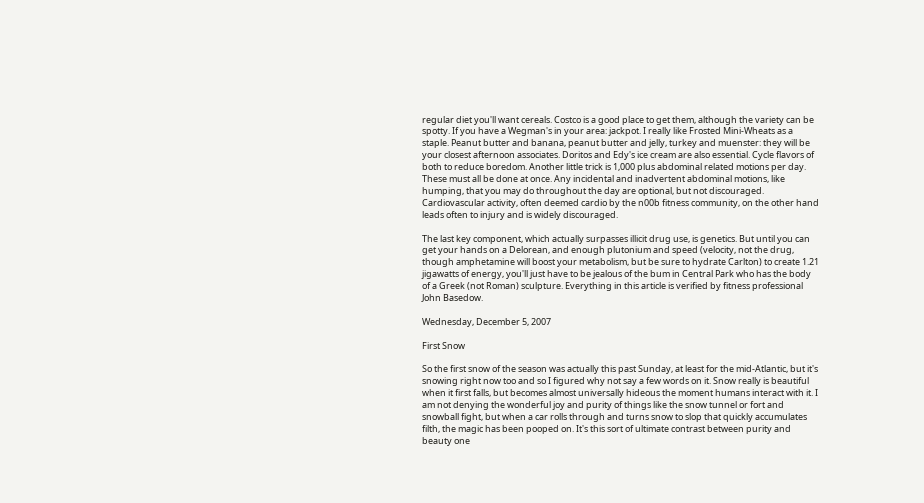regular diet you'll want cereals. Costco is a good place to get them, although the variety can be spotty. If you have a Wegman's in your area: jackpot. I really like Frosted Mini-Wheats as a staple. Peanut butter and banana, peanut butter and jelly, turkey and muenster: they will be your closest afternoon associates. Doritos and Edy's ice cream are also essential. Cycle flavors of both to reduce boredom. Another little trick is 1,000 plus abdominal related motions per day. These must all be done at once. Any incidental and inadvertent abdominal motions, like humping, that you may do throughout the day are optional, but not discouraged. Cardiovascular activity, often deemed cardio by the n00b fitness community, on the other hand leads often to injury and is widely discouraged.

The last key component, which actually surpasses illicit drug use, is genetics. But until you can get your hands on a Delorean, and enough plutonium and speed (velocity, not the drug, though amphetamine will boost your metabolism, but be sure to hydrate Carlton) to create 1.21 jigawatts of energy, you'll just have to be jealous of the bum in Central Park who has the body of a Greek (not Roman) sculpture. Everything in this article is verified by fitness professional John Basedow.

Wednesday, December 5, 2007

First Snow

So the first snow of the season was actually this past Sunday, at least for the mid-Atlantic, but it's snowing right now too and so I figured why not say a few words on it. Snow really is beautiful when it first falls, but becomes almost universally hideous the moment humans interact with it. I am not denying the wonderful joy and purity of things like the snow tunnel or fort and snowball fight, but when a car rolls through and turns snow to slop that quickly accumulates filth, the magic has been pooped on. It's this sort of ultimate contrast between purity and beauty one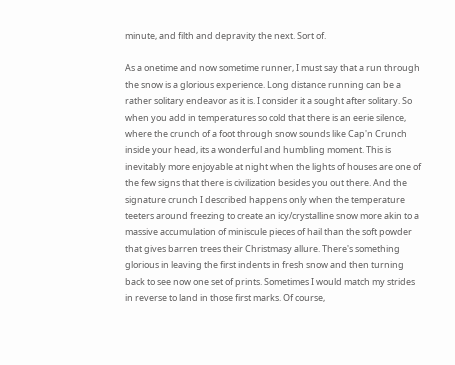minute, and filth and depravity the next. Sort of.

As a onetime and now sometime runner, I must say that a run through the snow is a glorious experience. Long distance running can be a rather solitary endeavor as it is. I consider it a sought after solitary. So when you add in temperatures so cold that there is an eerie silence, where the crunch of a foot through snow sounds like Cap'n Crunch inside your head, its a wonderful and humbling moment. This is inevitably more enjoyable at night when the lights of houses are one of the few signs that there is civilization besides you out there. And the signature crunch I described happens only when the temperature teeters around freezing to create an icy/crystalline snow more akin to a massive accumulation of miniscule pieces of hail than the soft powder that gives barren trees their Christmasy allure. There's something glorious in leaving the first indents in fresh snow and then turning back to see now one set of prints. Sometimes I would match my strides in reverse to land in those first marks. Of course,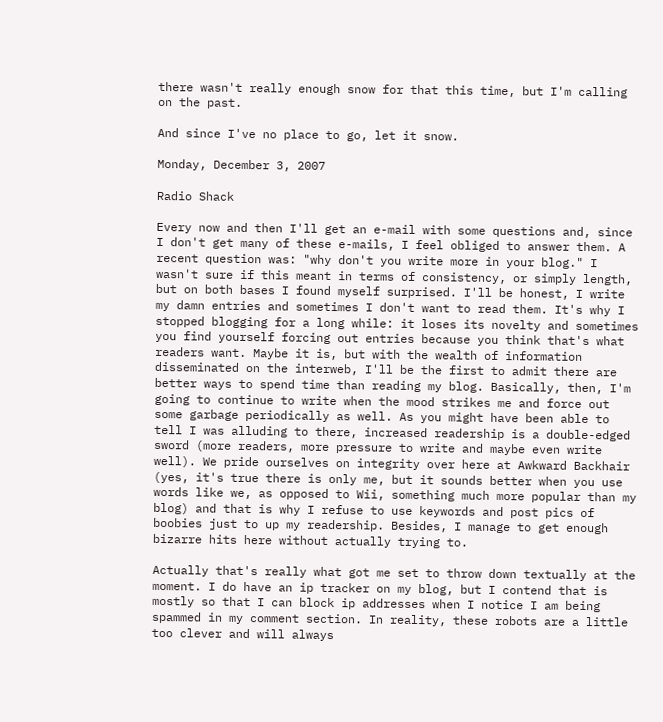there wasn't really enough snow for that this time, but I'm calling on the past.

And since I've no place to go, let it snow.

Monday, December 3, 2007

Radio Shack

Every now and then I'll get an e-mail with some questions and, since I don't get many of these e-mails, I feel obliged to answer them. A recent question was: "why don't you write more in your blog." I wasn't sure if this meant in terms of consistency, or simply length, but on both bases I found myself surprised. I'll be honest, I write my damn entries and sometimes I don't want to read them. It's why I stopped blogging for a long while: it loses its novelty and sometimes you find yourself forcing out entries because you think that's what readers want. Maybe it is, but with the wealth of information disseminated on the interweb, I'll be the first to admit there are better ways to spend time than reading my blog. Basically, then, I'm going to continue to write when the mood strikes me and force out some garbage periodically as well. As you might have been able to tell I was alluding to there, increased readership is a double-edged sword (more readers, more pressure to write and maybe even write well). We pride ourselves on integrity over here at Awkward Backhair (yes, it's true there is only me, but it sounds better when you use words like we, as opposed to Wii, something much more popular than my blog) and that is why I refuse to use keywords and post pics of boobies just to up my readership. Besides, I manage to get enough bizarre hits here without actually trying to.

Actually that's really what got me set to throw down textually at the moment. I do have an ip tracker on my blog, but I contend that is mostly so that I can block ip addresses when I notice I am being spammed in my comment section. In reality, these robots are a little too clever and will always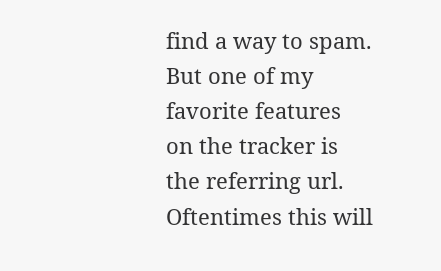find a way to spam. But one of my favorite features on the tracker is the referring url. Oftentimes this will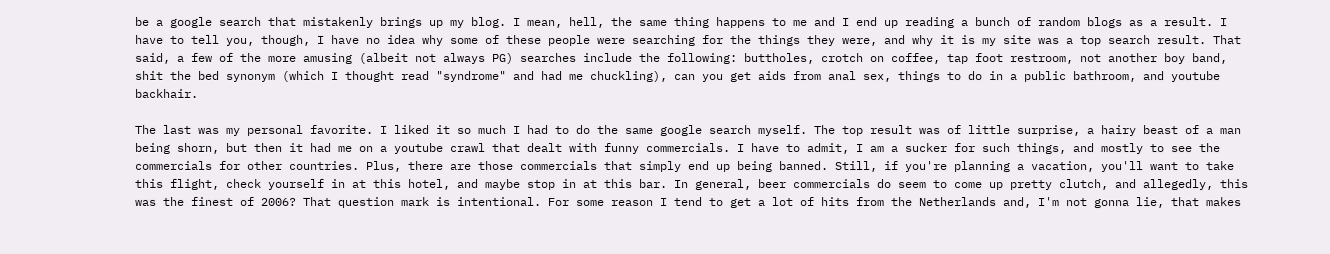be a google search that mistakenly brings up my blog. I mean, hell, the same thing happens to me and I end up reading a bunch of random blogs as a result. I have to tell you, though, I have no idea why some of these people were searching for the things they were, and why it is my site was a top search result. That said, a few of the more amusing (albeit not always PG) searches include the following: buttholes, crotch on coffee, tap foot restroom, not another boy band, shit the bed synonym (which I thought read "syndrome" and had me chuckling), can you get aids from anal sex, things to do in a public bathroom, and youtube backhair.

The last was my personal favorite. I liked it so much I had to do the same google search myself. The top result was of little surprise, a hairy beast of a man being shorn, but then it had me on a youtube crawl that dealt with funny commercials. I have to admit, I am a sucker for such things, and mostly to see the commercials for other countries. Plus, there are those commercials that simply end up being banned. Still, if you're planning a vacation, you'll want to take this flight, check yourself in at this hotel, and maybe stop in at this bar. In general, beer commercials do seem to come up pretty clutch, and allegedly, this was the finest of 2006? That question mark is intentional. For some reason I tend to get a lot of hits from the Netherlands and, I'm not gonna lie, that makes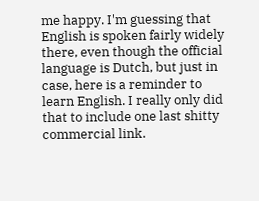me happy. I'm guessing that English is spoken fairly widely there, even though the official language is Dutch, but just in case, here is a reminder to learn English. I really only did that to include one last shitty commercial link.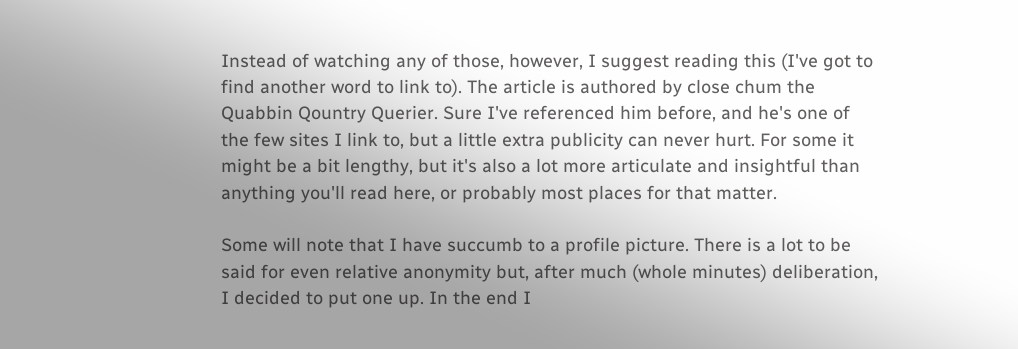Instead of watching any of those, however, I suggest reading this (I've got to find another word to link to). The article is authored by close chum the Quabbin Qountry Querier. Sure I've referenced him before, and he's one of the few sites I link to, but a little extra publicity can never hurt. For some it might be a bit lengthy, but it's also a lot more articulate and insightful than anything you'll read here, or probably most places for that matter.

Some will note that I have succumb to a profile picture. There is a lot to be said for even relative anonymity but, after much (whole minutes) deliberation, I decided to put one up. In the end I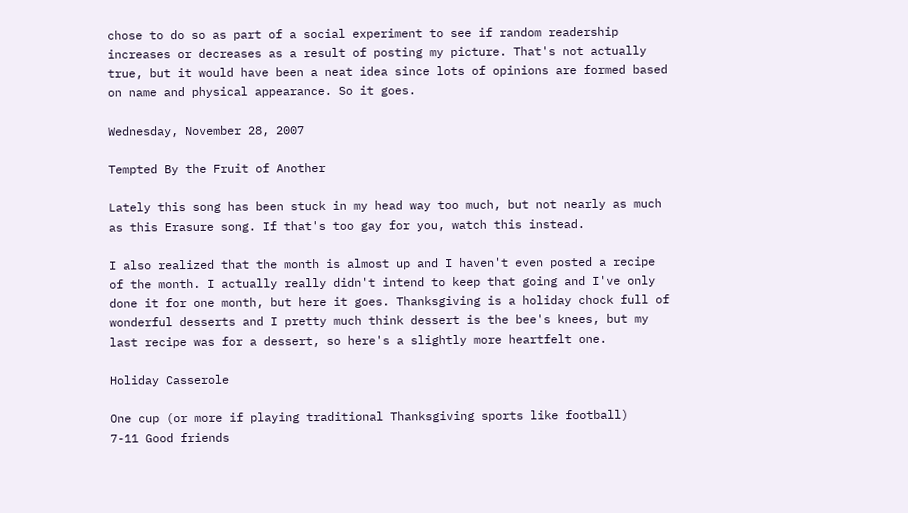chose to do so as part of a social experiment to see if random readership increases or decreases as a result of posting my picture. That's not actually true, but it would have been a neat idea since lots of opinions are formed based on name and physical appearance. So it goes.

Wednesday, November 28, 2007

Tempted By the Fruit of Another

Lately this song has been stuck in my head way too much, but not nearly as much as this Erasure song. If that's too gay for you, watch this instead.

I also realized that the month is almost up and I haven't even posted a recipe of the month. I actually really didn't intend to keep that going and I've only done it for one month, but here it goes. Thanksgiving is a holiday chock full of wonderful desserts and I pretty much think dessert is the bee's knees, but my last recipe was for a dessert, so here's a slightly more heartfelt one.

Holiday Casserole

One cup (or more if playing traditional Thanksgiving sports like football)
7-11 Good friends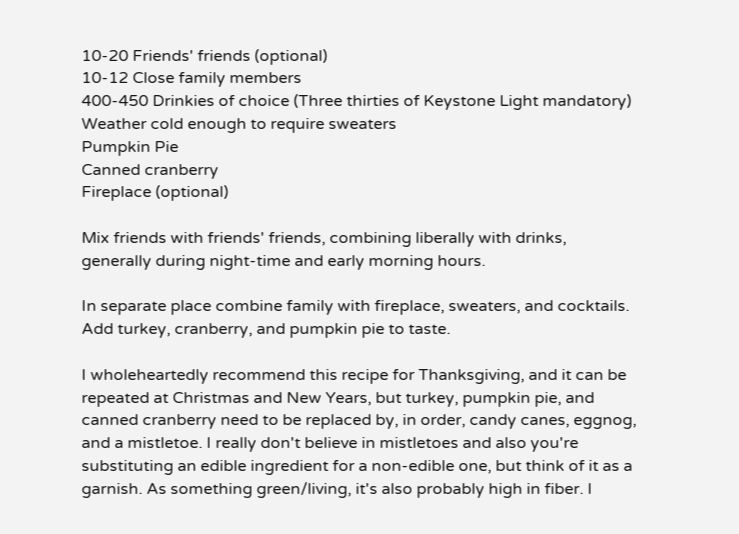10-20 Friends' friends (optional)
10-12 Close family members
400-450 Drinkies of choice (Three thirties of Keystone Light mandatory)
Weather cold enough to require sweaters
Pumpkin Pie
Canned cranberry
Fireplace (optional)

Mix friends with friends' friends, combining liberally with drinks, generally during night-time and early morning hours.

In separate place combine family with fireplace, sweaters, and cocktails. Add turkey, cranberry, and pumpkin pie to taste.

I wholeheartedly recommend this recipe for Thanksgiving, and it can be repeated at Christmas and New Years, but turkey, pumpkin pie, and canned cranberry need to be replaced by, in order, candy canes, eggnog, and a mistletoe. I really don't believe in mistletoes and also you're substituting an edible ingredient for a non-edible one, but think of it as a garnish. As something green/living, it's also probably high in fiber. I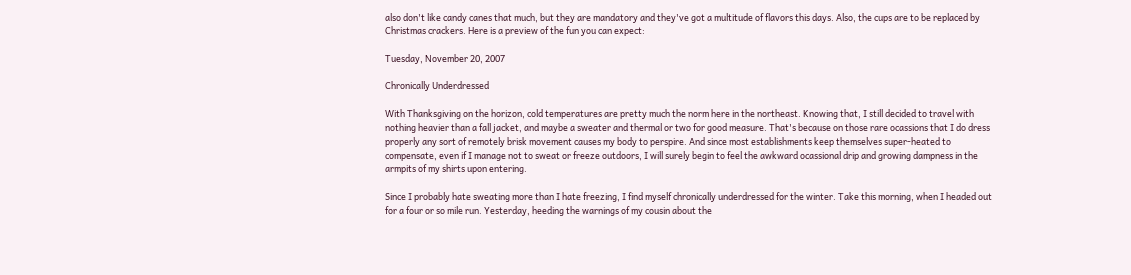also don't like candy canes that much, but they are mandatory and they've got a multitude of flavors this days. Also, the cups are to be replaced by Christmas crackers. Here is a preview of the fun you can expect:

Tuesday, November 20, 2007

Chronically Underdressed

With Thanksgiving on the horizon, cold temperatures are pretty much the norm here in the northeast. Knowing that, I still decided to travel with nothing heavier than a fall jacket, and maybe a sweater and thermal or two for good measure. That's because on those rare ocassions that I do dress properly any sort of remotely brisk movement causes my body to perspire. And since most establishments keep themselves super-heated to compensate, even if I manage not to sweat or freeze outdoors, I will surely begin to feel the awkward ocassional drip and growing dampness in the armpits of my shirts upon entering.

Since I probably hate sweating more than I hate freezing, I find myself chronically underdressed for the winter. Take this morning, when I headed out for a four or so mile run. Yesterday, heeding the warnings of my cousin about the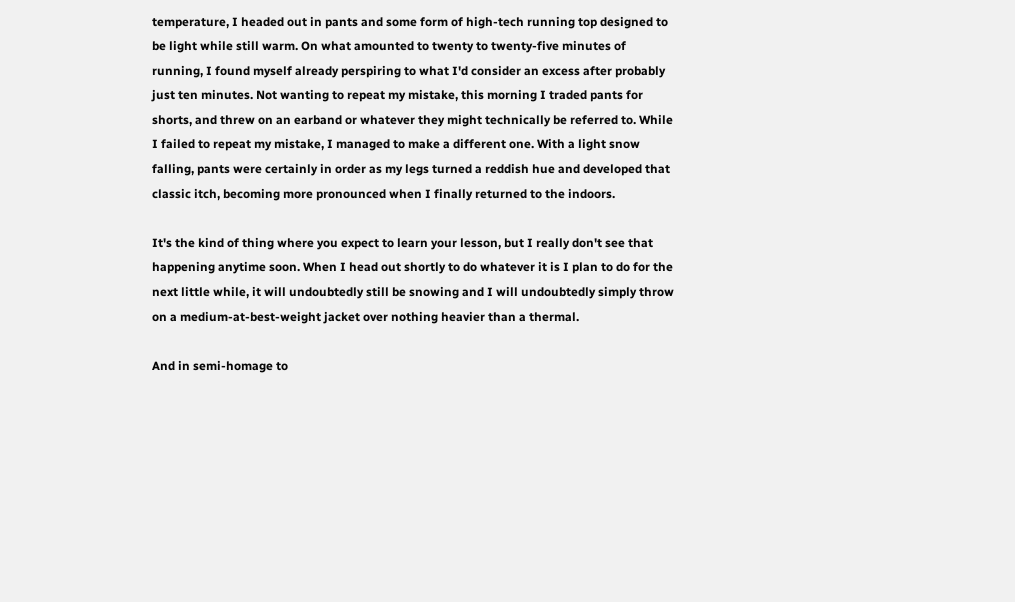temperature, I headed out in pants and some form of high-tech running top designed to be light while still warm. On what amounted to twenty to twenty-five minutes of running, I found myself already perspiring to what I'd consider an excess after probably just ten minutes. Not wanting to repeat my mistake, this morning I traded pants for shorts, and threw on an earband or whatever they might technically be referred to. While I failed to repeat my mistake, I managed to make a different one. With a light snow falling, pants were certainly in order as my legs turned a reddish hue and developed that classic itch, becoming more pronounced when I finally returned to the indoors.

It's the kind of thing where you expect to learn your lesson, but I really don't see that happening anytime soon. When I head out shortly to do whatever it is I plan to do for the next little while, it will undoubtedly still be snowing and I will undoubtedly simply throw on a medium-at-best-weight jacket over nothing heavier than a thermal.

And in semi-homage to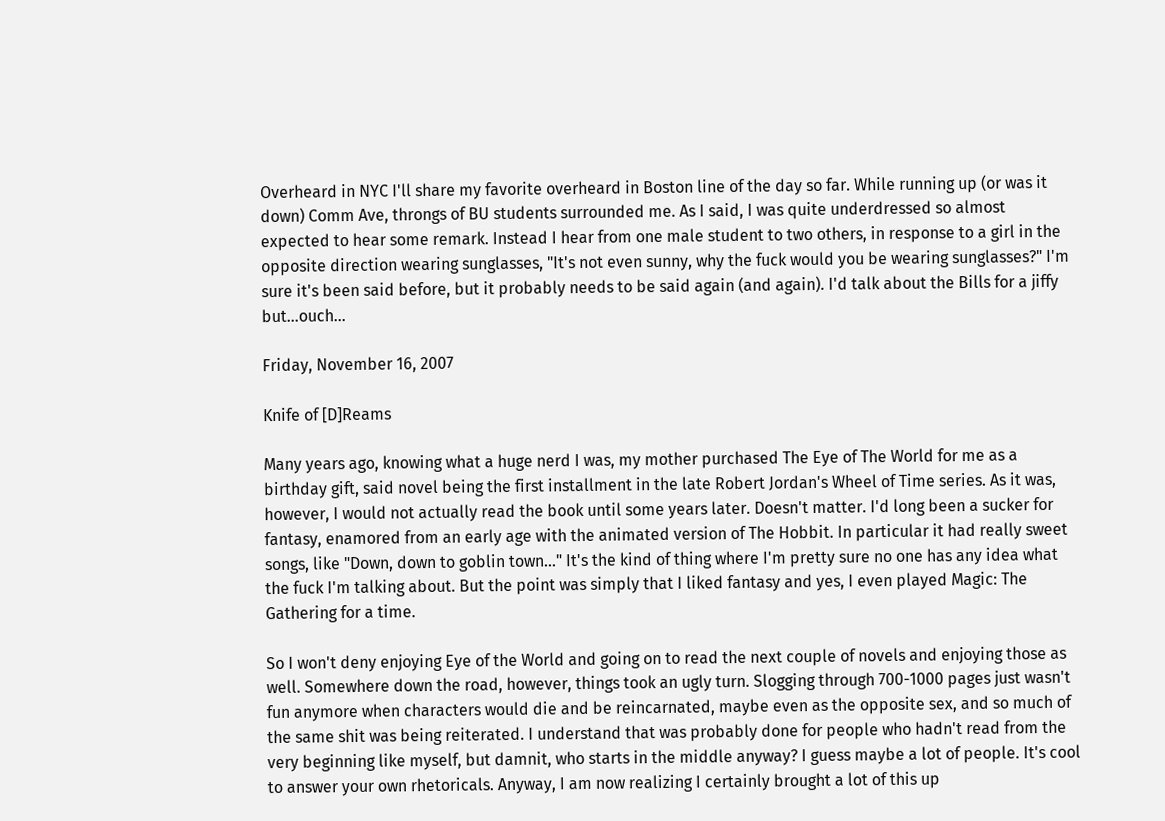Overheard in NYC I'll share my favorite overheard in Boston line of the day so far. While running up (or was it down) Comm Ave, throngs of BU students surrounded me. As I said, I was quite underdressed so almost expected to hear some remark. Instead I hear from one male student to two others, in response to a girl in the opposite direction wearing sunglasses, "It's not even sunny, why the fuck would you be wearing sunglasses?" I'm sure it's been said before, but it probably needs to be said again (and again). I'd talk about the Bills for a jiffy but…ouch…

Friday, November 16, 2007

Knife of [D]Reams

Many years ago, knowing what a huge nerd I was, my mother purchased The Eye of The World for me as a birthday gift, said novel being the first installment in the late Robert Jordan's Wheel of Time series. As it was, however, I would not actually read the book until some years later. Doesn't matter. I'd long been a sucker for fantasy, enamored from an early age with the animated version of The Hobbit. In particular it had really sweet songs, like "Down, down to goblin town…" It's the kind of thing where I'm pretty sure no one has any idea what the fuck I'm talking about. But the point was simply that I liked fantasy and yes, I even played Magic: The Gathering for a time.

So I won't deny enjoying Eye of the World and going on to read the next couple of novels and enjoying those as well. Somewhere down the road, however, things took an ugly turn. Slogging through 700-1000 pages just wasn't fun anymore when characters would die and be reincarnated, maybe even as the opposite sex, and so much of the same shit was being reiterated. I understand that was probably done for people who hadn't read from the very beginning like myself, but damnit, who starts in the middle anyway? I guess maybe a lot of people. It's cool to answer your own rhetoricals. Anyway, I am now realizing I certainly brought a lot of this up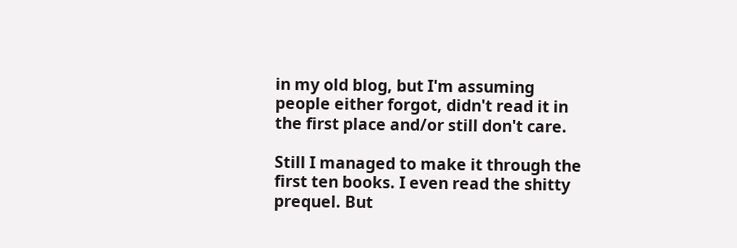in my old blog, but I'm assuming people either forgot, didn't read it in the first place and/or still don't care.

Still I managed to make it through the first ten books. I even read the shitty prequel. But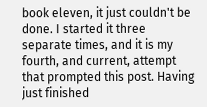book eleven, it just couldn't be done. I started it three separate times, and it is my fourth, and current, attempt that prompted this post. Having just finished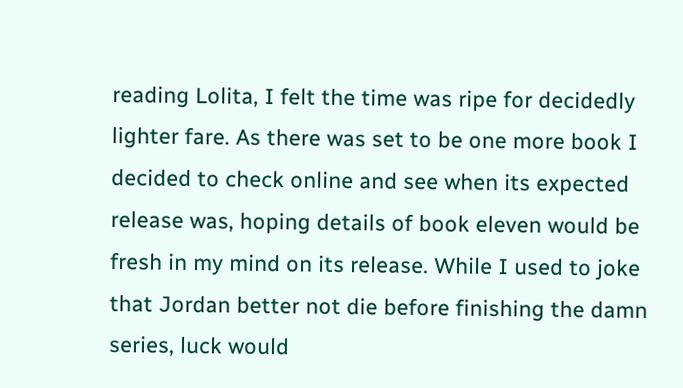reading Lolita, I felt the time was ripe for decidedly lighter fare. As there was set to be one more book I decided to check online and see when its expected release was, hoping details of book eleven would be fresh in my mind on its release. While I used to joke that Jordan better not die before finishing the damn series, luck would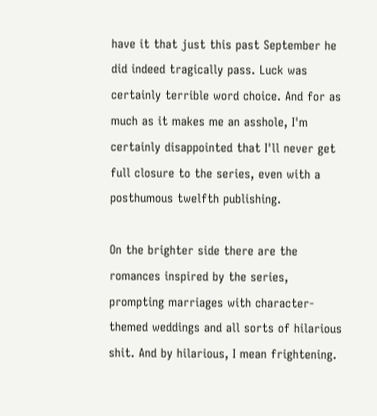have it that just this past September he did indeed tragically pass. Luck was certainly terrible word choice. And for as much as it makes me an asshole, I'm certainly disappointed that I'll never get full closure to the series, even with a posthumous twelfth publishing.

On the brighter side there are the romances inspired by the series, prompting marriages with character-themed weddings and all sorts of hilarious shit. And by hilarious, I mean frightening.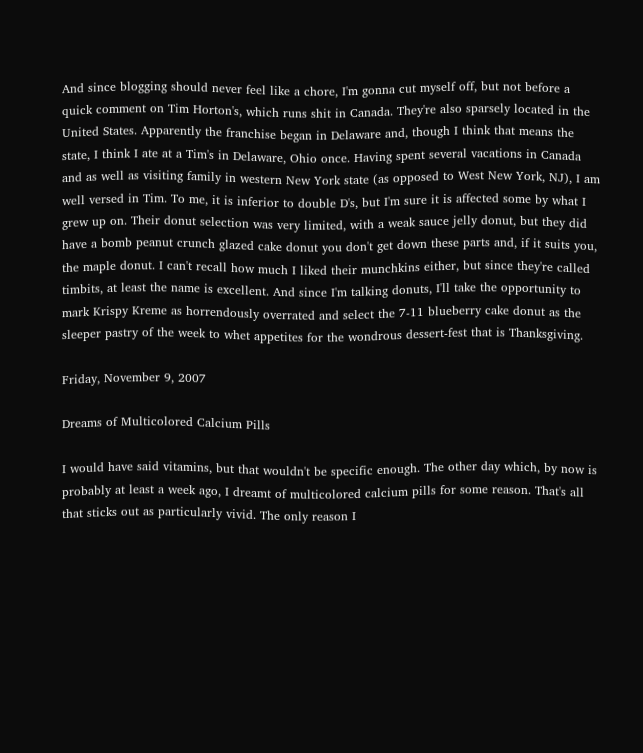And since blogging should never feel like a chore, I'm gonna cut myself off, but not before a quick comment on Tim Horton's, which runs shit in Canada. They're also sparsely located in the United States. Apparently the franchise began in Delaware and, though I think that means the state, I think I ate at a Tim's in Delaware, Ohio once. Having spent several vacations in Canada and as well as visiting family in western New York state (as opposed to West New York, NJ), I am well versed in Tim. To me, it is inferior to double D's, but I'm sure it is affected some by what I grew up on. Their donut selection was very limited, with a weak sauce jelly donut, but they did have a bomb peanut crunch glazed cake donut you don't get down these parts and, if it suits you, the maple donut. I can't recall how much I liked their munchkins either, but since they're called timbits, at least the name is excellent. And since I'm talking donuts, I'll take the opportunity to mark Krispy Kreme as horrendously overrated and select the 7-11 blueberry cake donut as the sleeper pastry of the week to whet appetites for the wondrous dessert-fest that is Thanksgiving.

Friday, November 9, 2007

Dreams of Multicolored Calcium Pills

I would have said vitamins, but that wouldn't be specific enough. The other day which, by now is probably at least a week ago, I dreamt of multicolored calcium pills for some reason. That's all that sticks out as particularly vivid. The only reason I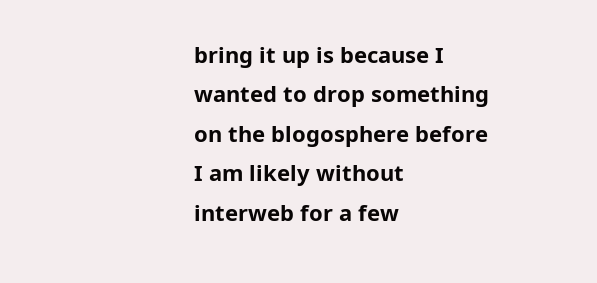bring it up is because I wanted to drop something on the blogosphere before I am likely without interweb for a few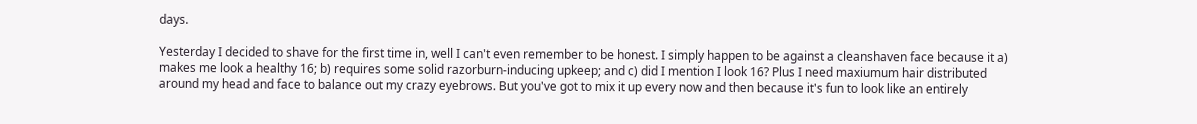days.

Yesterday I decided to shave for the first time in, well I can't even remember to be honest. I simply happen to be against a cleanshaven face because it a) makes me look a healthy 16; b) requires some solid razorburn-inducing upkeep; and c) did I mention I look 16? Plus I need maxiumum hair distributed around my head and face to balance out my crazy eyebrows. But you've got to mix it up every now and then because it's fun to look like an entirely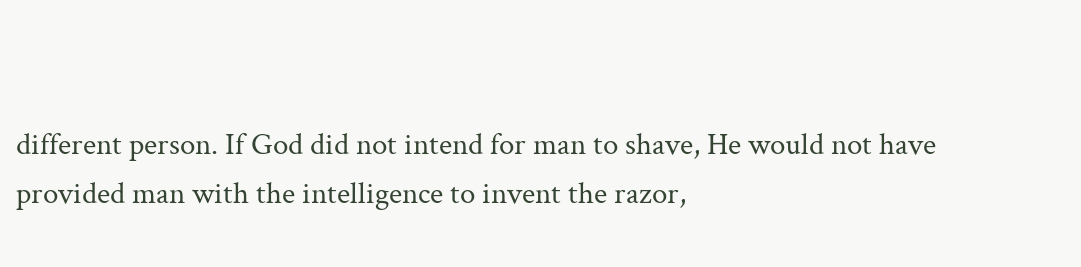different person. If God did not intend for man to shave, He would not have provided man with the intelligence to invent the razor,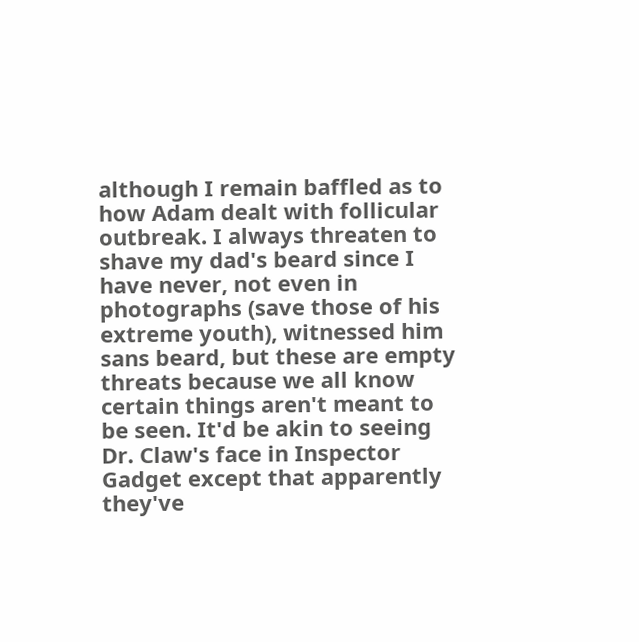although I remain baffled as to how Adam dealt with follicular outbreak. I always threaten to shave my dad's beard since I have never, not even in photographs (save those of his extreme youth), witnessed him sans beard, but these are empty threats because we all know certain things aren't meant to be seen. It'd be akin to seeing Dr. Claw's face in Inspector Gadget except that apparently they've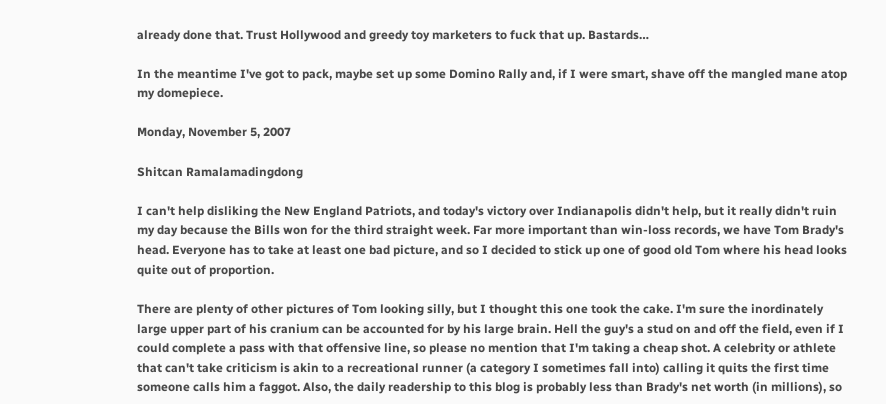already done that. Trust Hollywood and greedy toy marketers to fuck that up. Bastards…

In the meantime I've got to pack, maybe set up some Domino Rally and, if I were smart, shave off the mangled mane atop my domepiece.

Monday, November 5, 2007

Shitcan Ramalamadingdong

I can't help disliking the New England Patriots, and today's victory over Indianapolis didn't help, but it really didn't ruin my day because the Bills won for the third straight week. Far more important than win-loss records, we have Tom Brady's head. Everyone has to take at least one bad picture, and so I decided to stick up one of good old Tom where his head looks quite out of proportion.

There are plenty of other pictures of Tom looking silly, but I thought this one took the cake. I'm sure the inordinately large upper part of his cranium can be accounted for by his large brain. Hell the guy's a stud on and off the field, even if I could complete a pass with that offensive line, so please no mention that I'm taking a cheap shot. A celebrity or athlete that can't take criticism is akin to a recreational runner (a category I sometimes fall into) calling it quits the first time someone calls him a faggot. Also, the daily readership to this blog is probably less than Brady's net worth (in millions), so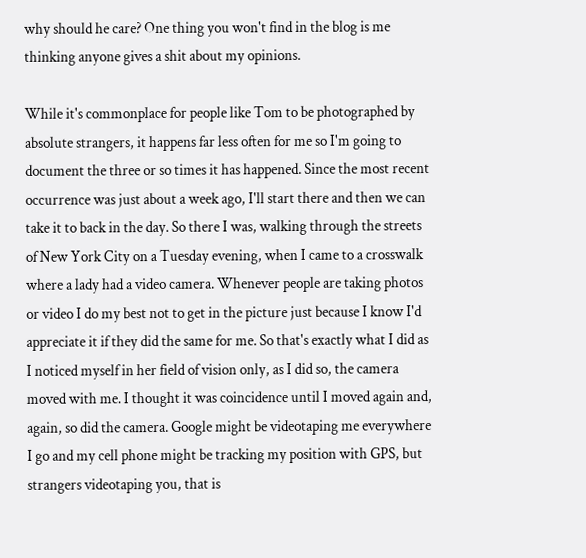why should he care? One thing you won't find in the blog is me thinking anyone gives a shit about my opinions.

While it's commonplace for people like Tom to be photographed by absolute strangers, it happens far less often for me so I'm going to document the three or so times it has happened. Since the most recent occurrence was just about a week ago, I'll start there and then we can take it to back in the day. So there I was, walking through the streets of New York City on a Tuesday evening, when I came to a crosswalk where a lady had a video camera. Whenever people are taking photos or video I do my best not to get in the picture just because I know I'd appreciate it if they did the same for me. So that's exactly what I did as I noticed myself in her field of vision only, as I did so, the camera moved with me. I thought it was coincidence until I moved again and, again, so did the camera. Google might be videotaping me everywhere I go and my cell phone might be tracking my position with GPS, but strangers videotaping you, that is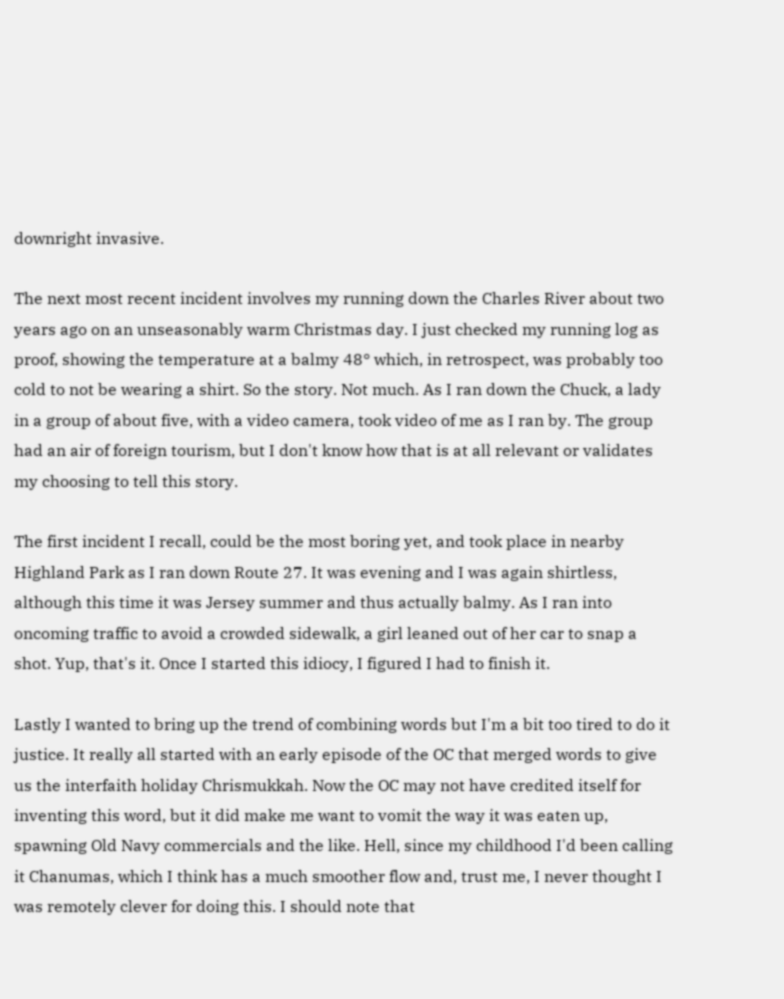downright invasive.

The next most recent incident involves my running down the Charles River about two years ago on an unseasonably warm Christmas day. I just checked my running log as proof, showing the temperature at a balmy 48° which, in retrospect, was probably too cold to not be wearing a shirt. So the story. Not much. As I ran down the Chuck, a lady in a group of about five, with a video camera, took video of me as I ran by. The group had an air of foreign tourism, but I don't know how that is at all relevant or validates my choosing to tell this story.

The first incident I recall, could be the most boring yet, and took place in nearby Highland Park as I ran down Route 27. It was evening and I was again shirtless, although this time it was Jersey summer and thus actually balmy. As I ran into oncoming traffic to avoid a crowded sidewalk, a girl leaned out of her car to snap a shot. Yup, that's it. Once I started this idiocy, I figured I had to finish it.

Lastly I wanted to bring up the trend of combining words but I'm a bit too tired to do it justice. It really all started with an early episode of the OC that merged words to give us the interfaith holiday Chrismukkah. Now the OC may not have credited itself for inventing this word, but it did make me want to vomit the way it was eaten up, spawning Old Navy commercials and the like. Hell, since my childhood I'd been calling it Chanumas, which I think has a much smoother flow and, trust me, I never thought I was remotely clever for doing this. I should note that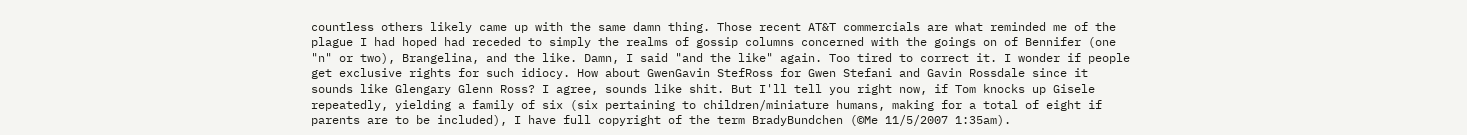countless others likely came up with the same damn thing. Those recent AT&T commercials are what reminded me of the plague I had hoped had receded to simply the realms of gossip columns concerned with the goings on of Bennifer (one "n" or two), Brangelina, and the like. Damn, I said "and the like" again. Too tired to correct it. I wonder if people get exclusive rights for such idiocy. How about GwenGavin StefRoss for Gwen Stefani and Gavin Rossdale since it sounds like Glengary Glenn Ross? I agree, sounds like shit. But I'll tell you right now, if Tom knocks up Gisele repeatedly, yielding a family of six (six pertaining to children/miniature humans, making for a total of eight if parents are to be included), I have full copyright of the term BradyBundchen (©Me 11/5/2007 1:35am).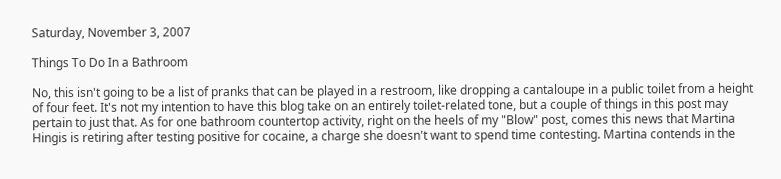Saturday, November 3, 2007

Things To Do In a Bathroom

No, this isn't going to be a list of pranks that can be played in a restroom, like dropping a cantaloupe in a public toilet from a height of four feet. It's not my intention to have this blog take on an entirely toilet-related tone, but a couple of things in this post may pertain to just that. As for one bathroom countertop activity, right on the heels of my "Blow" post, comes this news that Martina Hingis is retiring after testing positive for cocaine, a charge she doesn't want to spend time contesting. Martina contends in the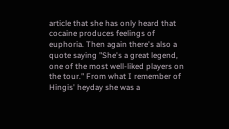article that she has only heard that cocaine produces feelings of euphoria. Then again there's also a quote saying "She's a great legend, one of the most well-liked players on the tour." From what I remember of Hingis' heyday she was a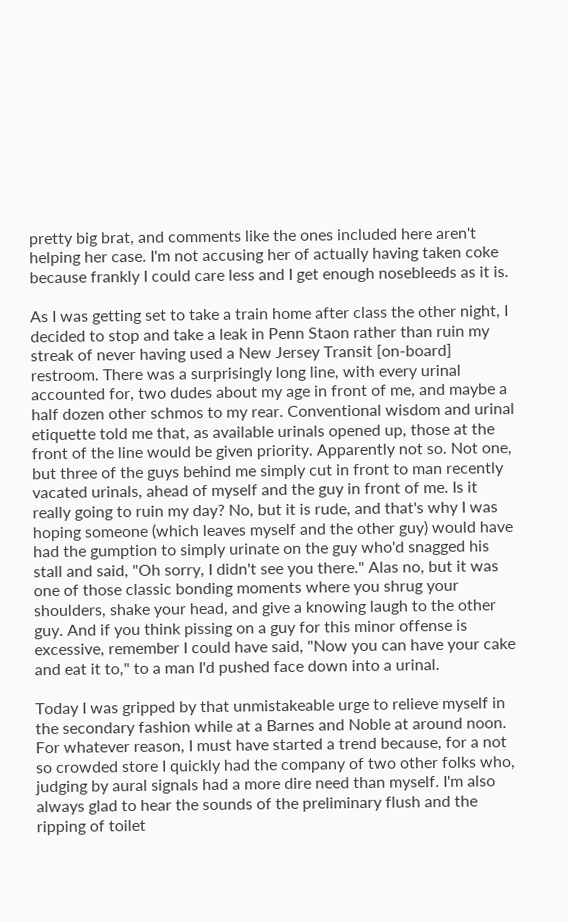pretty big brat, and comments like the ones included here aren't helping her case. I'm not accusing her of actually having taken coke because frankly I could care less and I get enough nosebleeds as it is.

As I was getting set to take a train home after class the other night, I decided to stop and take a leak in Penn Staon rather than ruin my streak of never having used a New Jersey Transit [on-board] restroom. There was a surprisingly long line, with every urinal accounted for, two dudes about my age in front of me, and maybe a half dozen other schmos to my rear. Conventional wisdom and urinal etiquette told me that, as available urinals opened up, those at the front of the line would be given priority. Apparently not so. Not one, but three of the guys behind me simply cut in front to man recently vacated urinals, ahead of myself and the guy in front of me. Is it really going to ruin my day? No, but it is rude, and that's why I was hoping someone (which leaves myself and the other guy) would have had the gumption to simply urinate on the guy who'd snagged his stall and said, "Oh sorry, I didn't see you there." Alas no, but it was one of those classic bonding moments where you shrug your shoulders, shake your head, and give a knowing laugh to the other guy. And if you think pissing on a guy for this minor offense is excessive, remember I could have said, "Now you can have your cake and eat it to," to a man I'd pushed face down into a urinal.

Today I was gripped by that unmistakeable urge to relieve myself in the secondary fashion while at a Barnes and Noble at around noon. For whatever reason, I must have started a trend because, for a not so crowded store I quickly had the company of two other folks who, judging by aural signals had a more dire need than myself. I'm also always glad to hear the sounds of the preliminary flush and the ripping of toilet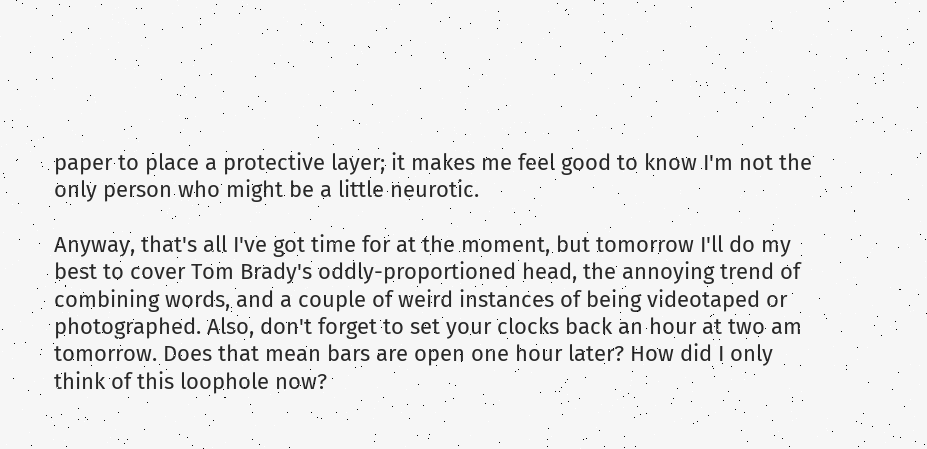paper to place a protective layer; it makes me feel good to know I'm not the only person who might be a little neurotic.

Anyway, that's all I've got time for at the moment, but tomorrow I'll do my best to cover Tom Brady's oddly-proportioned head, the annoying trend of combining words, and a couple of weird instances of being videotaped or photographed. Also, don't forget to set your clocks back an hour at two am tomorrow. Does that mean bars are open one hour later? How did I only think of this loophole now?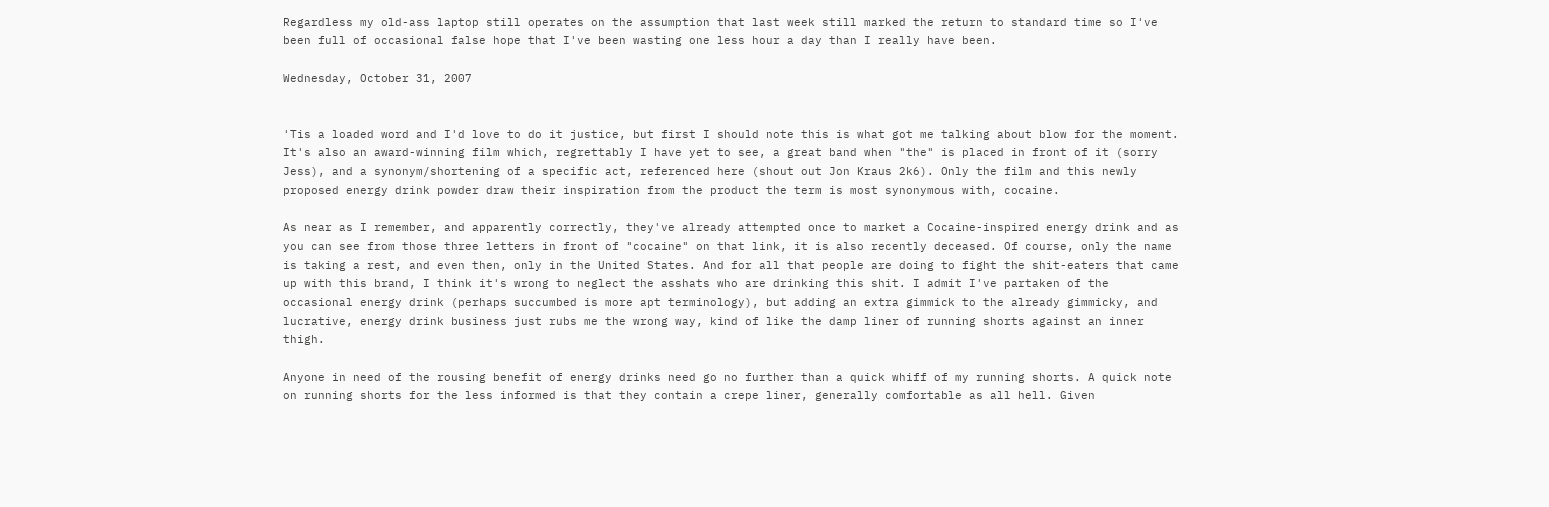Regardless my old-ass laptop still operates on the assumption that last week still marked the return to standard time so I've been full of occasional false hope that I've been wasting one less hour a day than I really have been.

Wednesday, October 31, 2007


'Tis a loaded word and I'd love to do it justice, but first I should note this is what got me talking about blow for the moment. It's also an award-winning film which, regrettably I have yet to see, a great band when "the" is placed in front of it (sorry Jess), and a synonym/shortening of a specific act, referenced here (shout out Jon Kraus 2k6). Only the film and this newly proposed energy drink powder draw their inspiration from the product the term is most synonymous with, cocaine.

As near as I remember, and apparently correctly, they've already attempted once to market a Cocaine-inspired energy drink and as you can see from those three letters in front of "cocaine" on that link, it is also recently deceased. Of course, only the name is taking a rest, and even then, only in the United States. And for all that people are doing to fight the shit-eaters that came up with this brand, I think it's wrong to neglect the asshats who are drinking this shit. I admit I've partaken of the occasional energy drink (perhaps succumbed is more apt terminology), but adding an extra gimmick to the already gimmicky, and lucrative, energy drink business just rubs me the wrong way, kind of like the damp liner of running shorts against an inner thigh.

Anyone in need of the rousing benefit of energy drinks need go no further than a quick whiff of my running shorts. A quick note on running shorts for the less informed is that they contain a crepe liner, generally comfortable as all hell. Given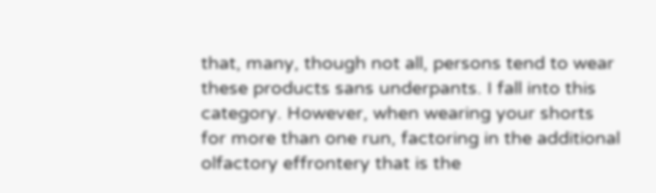that, many, though not all, persons tend to wear these products sans underpants. I fall into this category. However, when wearing your shorts for more than one run, factoring in the additional olfactory effrontery that is the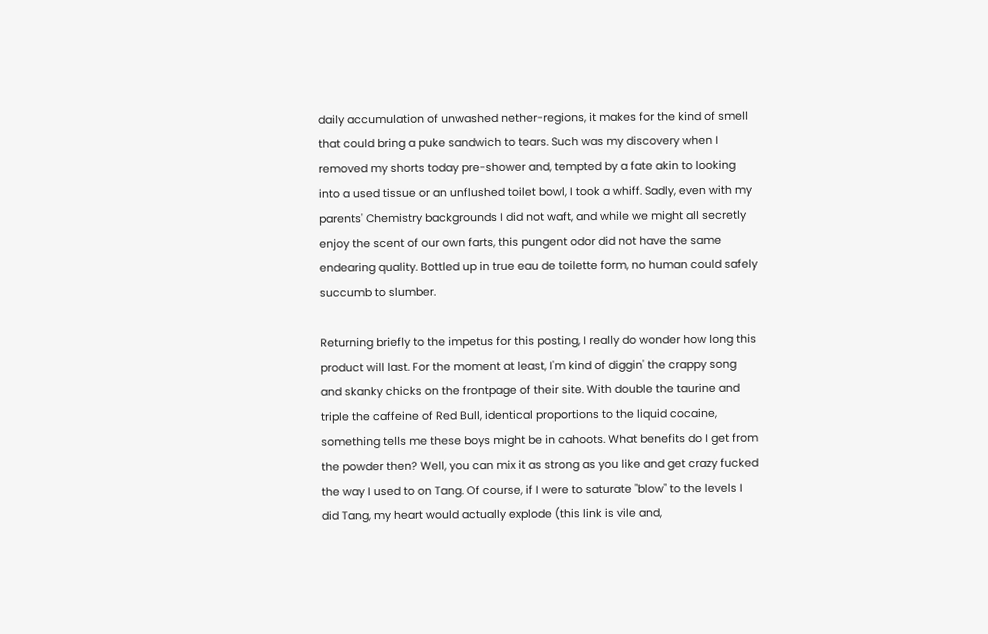daily accumulation of unwashed nether-regions, it makes for the kind of smell that could bring a puke sandwich to tears. Such was my discovery when I removed my shorts today pre-shower and, tempted by a fate akin to looking into a used tissue or an unflushed toilet bowl, I took a whiff. Sadly, even with my parents' Chemistry backgrounds I did not waft, and while we might all secretly enjoy the scent of our own farts, this pungent odor did not have the same endearing quality. Bottled up in true eau de toilette form, no human could safely succumb to slumber.

Returning briefly to the impetus for this posting, I really do wonder how long this product will last. For the moment at least, I'm kind of diggin' the crappy song and skanky chicks on the frontpage of their site. With double the taurine and triple the caffeine of Red Bull, identical proportions to the liquid cocaine, something tells me these boys might be in cahoots. What benefits do I get from the powder then? Well, you can mix it as strong as you like and get crazy fucked the way I used to on Tang. Of course, if I were to saturate "blow" to the levels I did Tang, my heart would actually explode (this link is vile and,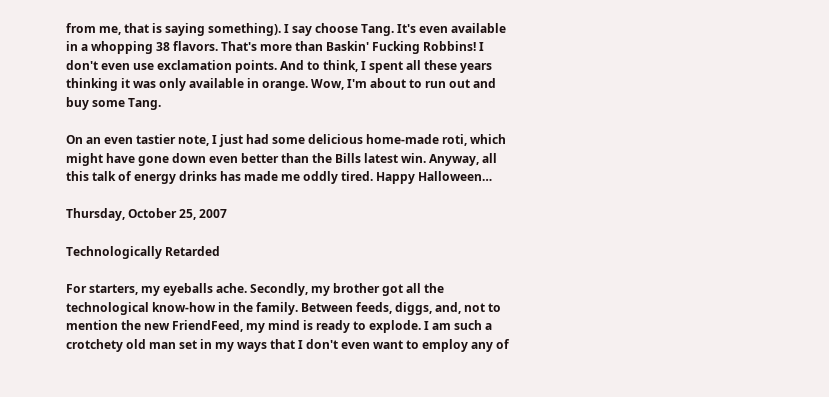from me, that is saying something). I say choose Tang. It's even available in a whopping 38 flavors. That's more than Baskin' Fucking Robbins! I don't even use exclamation points. And to think, I spent all these years thinking it was only available in orange. Wow, I'm about to run out and buy some Tang.

On an even tastier note, I just had some delicious home-made roti, which might have gone down even better than the Bills latest win. Anyway, all this talk of energy drinks has made me oddly tired. Happy Halloween…

Thursday, October 25, 2007

Technologically Retarded

For starters, my eyeballs ache. Secondly, my brother got all the technological know-how in the family. Between feeds, diggs, and, not to mention the new FriendFeed, my mind is ready to explode. I am such a crotchety old man set in my ways that I don't even want to employ any of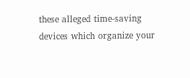these alleged time-saving devices which organize your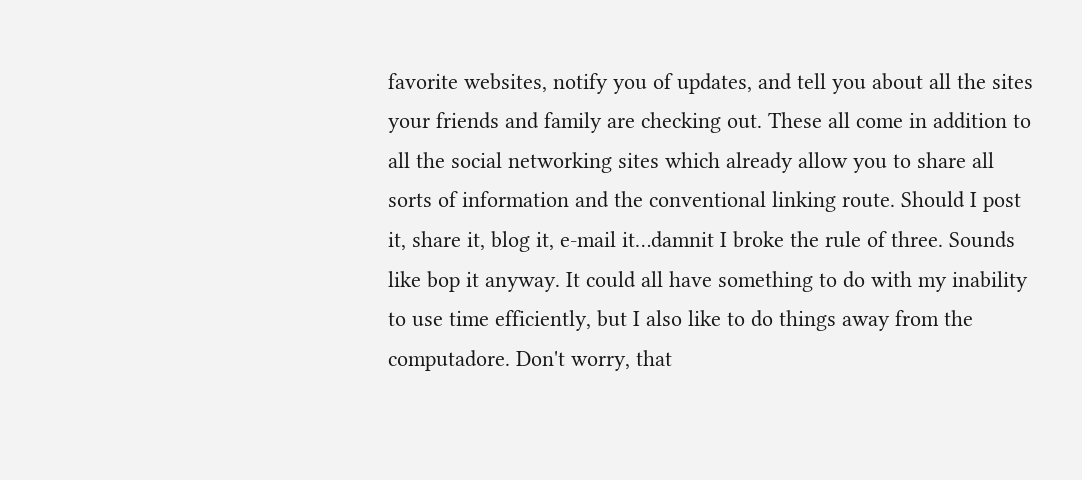favorite websites, notify you of updates, and tell you about all the sites your friends and family are checking out. These all come in addition to all the social networking sites which already allow you to share all sorts of information and the conventional linking route. Should I post it, share it, blog it, e-mail it…damnit I broke the rule of three. Sounds like bop it anyway. It could all have something to do with my inability to use time efficiently, but I also like to do things away from the computadore. Don't worry, that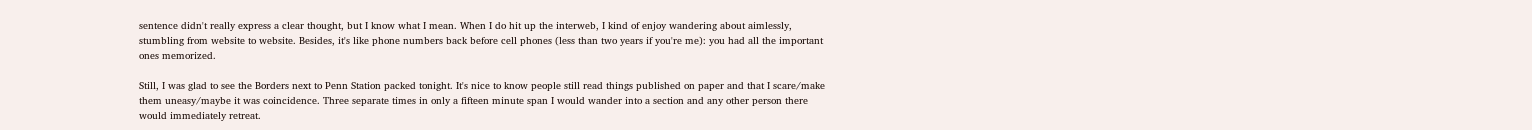sentence didn't really express a clear thought, but I know what I mean. When I do hit up the interweb, I kind of enjoy wandering about aimlessly, stumbling from website to website. Besides, it's like phone numbers back before cell phones (less than two years if you're me): you had all the important ones memorized.

Still, I was glad to see the Borders next to Penn Station packed tonight. It's nice to know people still read things published on paper and that I scare/make them uneasy/maybe it was coincidence. Three separate times in only a fifteen minute span I would wander into a section and any other person there would immediately retreat.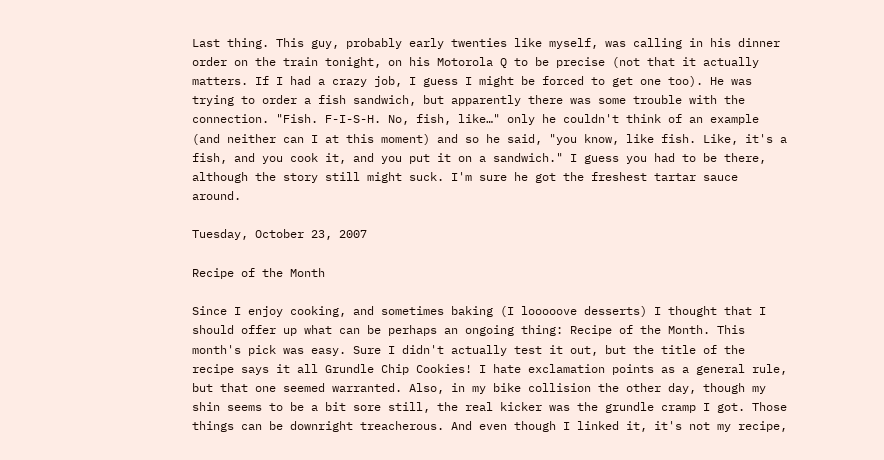Last thing. This guy, probably early twenties like myself, was calling in his dinner order on the train tonight, on his Motorola Q to be precise (not that it actually matters. If I had a crazy job, I guess I might be forced to get one too). He was trying to order a fish sandwich, but apparently there was some trouble with the connection. "Fish. F-I-S-H. No, fish, like…" only he couldn't think of an example (and neither can I at this moment) and so he said, "you know, like fish. Like, it's a fish, and you cook it, and you put it on a sandwich." I guess you had to be there, although the story still might suck. I'm sure he got the freshest tartar sauce around.

Tuesday, October 23, 2007

Recipe of the Month

Since I enjoy cooking, and sometimes baking (I looooove desserts) I thought that I should offer up what can be perhaps an ongoing thing: Recipe of the Month. This month's pick was easy. Sure I didn't actually test it out, but the title of the recipe says it all Grundle Chip Cookies! I hate exclamation points as a general rule, but that one seemed warranted. Also, in my bike collision the other day, though my shin seems to be a bit sore still, the real kicker was the grundle cramp I got. Those things can be downright treacherous. And even though I linked it, it's not my recipe,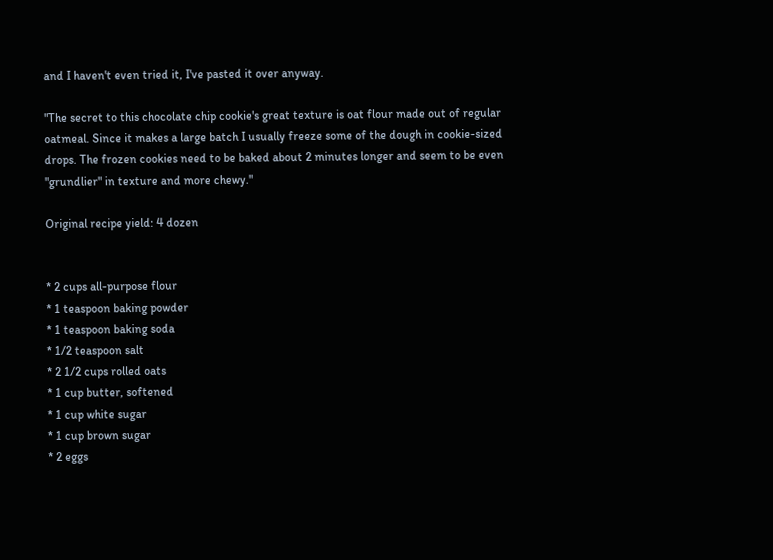and I haven't even tried it, I've pasted it over anyway.

"The secret to this chocolate chip cookie's great texture is oat flour made out of regular oatmeal. Since it makes a large batch I usually freeze some of the dough in cookie-sized drops. The frozen cookies need to be baked about 2 minutes longer and seem to be even "grundlier" in texture and more chewy."

Original recipe yield: 4 dozen


* 2 cups all-purpose flour
* 1 teaspoon baking powder
* 1 teaspoon baking soda
* 1/2 teaspoon salt
* 2 1/2 cups rolled oats
* 1 cup butter, softened
* 1 cup white sugar
* 1 cup brown sugar
* 2 eggs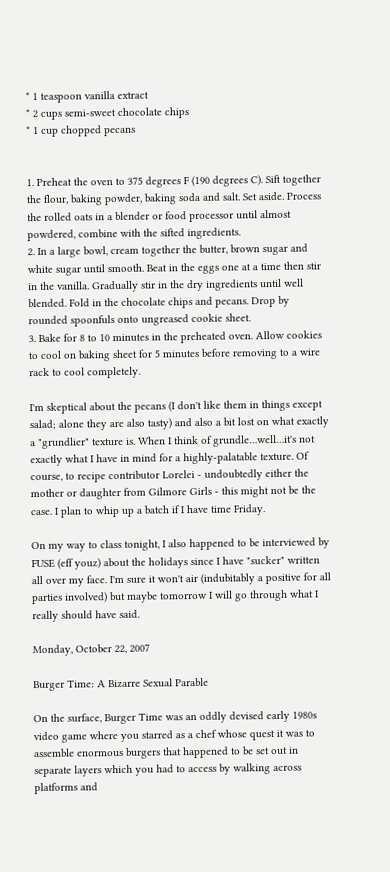* 1 teaspoon vanilla extract
* 2 cups semi-sweet chocolate chips
* 1 cup chopped pecans


1. Preheat the oven to 375 degrees F (190 degrees C). Sift together the flour, baking powder, baking soda and salt. Set aside. Process the rolled oats in a blender or food processor until almost powdered, combine with the sifted ingredients.
2. In a large bowl, cream together the butter, brown sugar and white sugar until smooth. Beat in the eggs one at a time then stir in the vanilla. Gradually stir in the dry ingredients until well blended. Fold in the chocolate chips and pecans. Drop by rounded spoonfuls onto ungreased cookie sheet.
3. Bake for 8 to 10 minutes in the preheated oven. Allow cookies to cool on baking sheet for 5 minutes before removing to a wire rack to cool completely.

I'm skeptical about the pecans (I don't like them in things except salad; alone they are also tasty) and also a bit lost on what exactly a "grundlier" texture is. When I think of grundle…well…it's not exactly what I have in mind for a highly-palatable texture. Of course, to recipe contributor Lorelei - undoubtedly either the mother or daughter from Gilmore Girls - this might not be the case. I plan to whip up a batch if I have time Friday.

On my way to class tonight, I also happened to be interviewed by FUSE (eff youz) about the holidays since I have "sucker" written all over my face. I'm sure it won't air (indubitably a positive for all parties involved) but maybe tomorrow I will go through what I really should have said.

Monday, October 22, 2007

Burger Time: A Bizarre Sexual Parable

On the surface, Burger Time was an oddly devised early 1980s video game where you starred as a chef whose quest it was to assemble enormous burgers that happened to be set out in separate layers which you had to access by walking across platforms and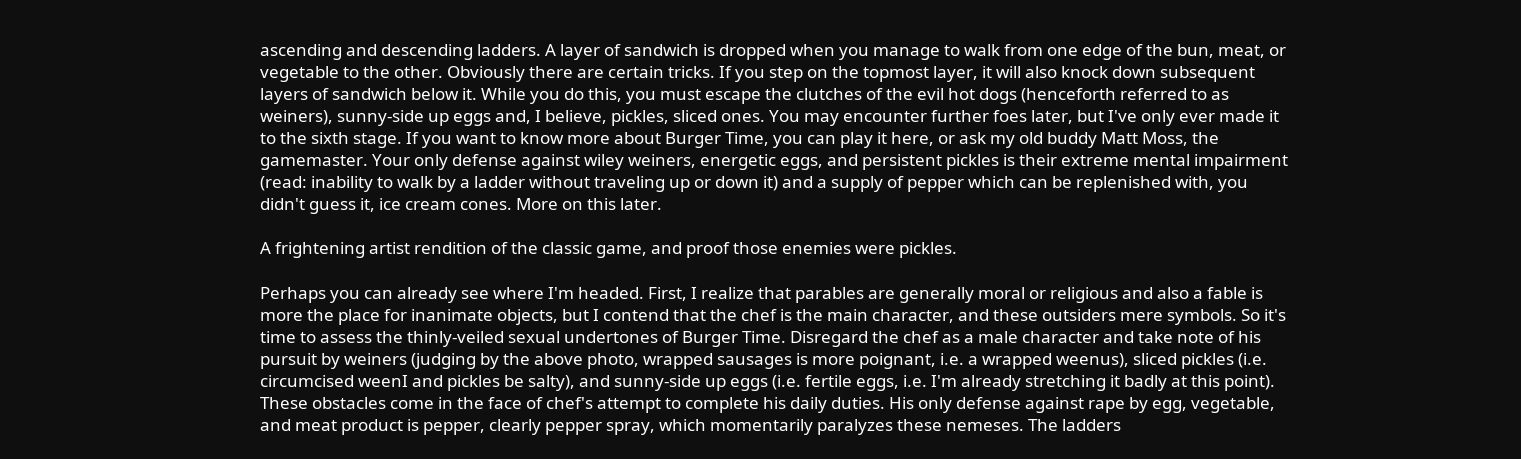ascending and descending ladders. A layer of sandwich is dropped when you manage to walk from one edge of the bun, meat, or vegetable to the other. Obviously there are certain tricks. If you step on the topmost layer, it will also knock down subsequent layers of sandwich below it. While you do this, you must escape the clutches of the evil hot dogs (henceforth referred to as weiners), sunny-side up eggs and, I believe, pickles, sliced ones. You may encounter further foes later, but I've only ever made it to the sixth stage. If you want to know more about Burger Time, you can play it here, or ask my old buddy Matt Moss, the gamemaster. Your only defense against wiley weiners, energetic eggs, and persistent pickles is their extreme mental impairment (read: inability to walk by a ladder without traveling up or down it) and a supply of pepper which can be replenished with, you didn't guess it, ice cream cones. More on this later.

A frightening artist rendition of the classic game, and proof those enemies were pickles.

Perhaps you can already see where I'm headed. First, I realize that parables are generally moral or religious and also a fable is more the place for inanimate objects, but I contend that the chef is the main character, and these outsiders mere symbols. So it's time to assess the thinly-veiled sexual undertones of Burger Time. Disregard the chef as a male character and take note of his pursuit by weiners (judging by the above photo, wrapped sausages is more poignant, i.e. a wrapped weenus), sliced pickles (i.e. circumcised weenI and pickles be salty), and sunny-side up eggs (i.e. fertile eggs, i.e. I'm already stretching it badly at this point). These obstacles come in the face of chef's attempt to complete his daily duties. His only defense against rape by egg, vegetable, and meat product is pepper, clearly pepper spray, which momentarily paralyzes these nemeses. The ladders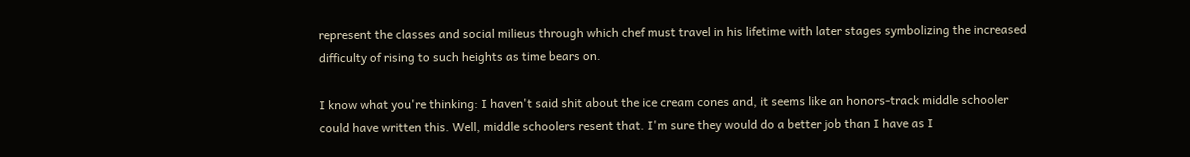represent the classes and social milieus through which chef must travel in his lifetime with later stages symbolizing the increased difficulty of rising to such heights as time bears on.

I know what you're thinking: I haven't said shit about the ice cream cones and, it seems like an honors-track middle schooler could have written this. Well, middle schoolers resent that. I'm sure they would do a better job than I have as I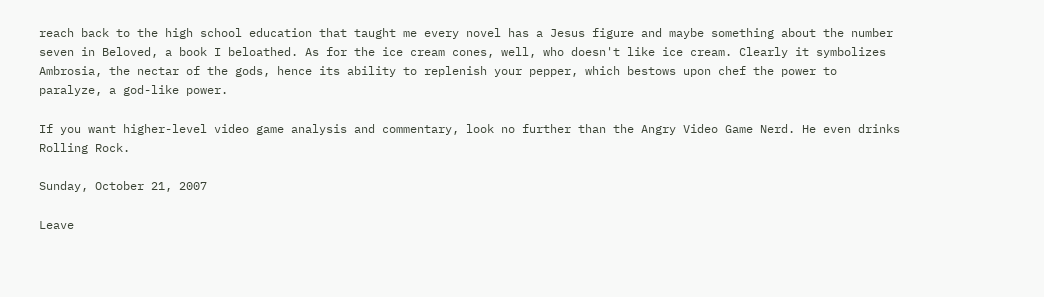reach back to the high school education that taught me every novel has a Jesus figure and maybe something about the number seven in Beloved, a book I beloathed. As for the ice cream cones, well, who doesn't like ice cream. Clearly it symbolizes Ambrosia, the nectar of the gods, hence its ability to replenish your pepper, which bestows upon chef the power to paralyze, a god-like power.

If you want higher-level video game analysis and commentary, look no further than the Angry Video Game Nerd. He even drinks Rolling Rock.

Sunday, October 21, 2007

Leave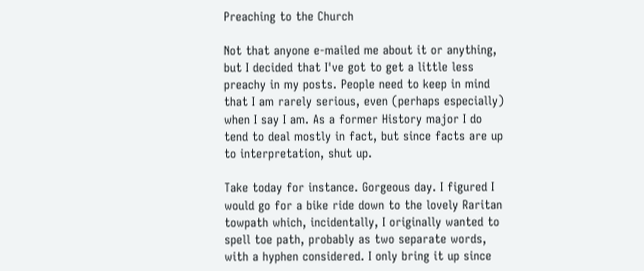Preaching to the Church

Not that anyone e-mailed me about it or anything, but I decided that I've got to get a little less preachy in my posts. People need to keep in mind that I am rarely serious, even (perhaps especially) when I say I am. As a former History major I do tend to deal mostly in fact, but since facts are up to interpretation, shut up.

Take today for instance. Gorgeous day. I figured I would go for a bike ride down to the lovely Raritan towpath which, incidentally, I originally wanted to spell toe path, probably as two separate words, with a hyphen considered. I only bring it up since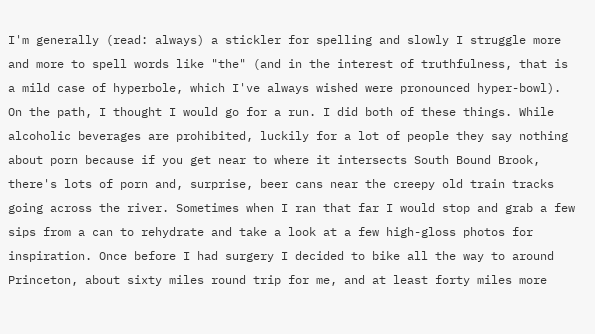I'm generally (read: always) a stickler for spelling and slowly I struggle more and more to spell words like "the" (and in the interest of truthfulness, that is a mild case of hyperbole, which I've always wished were pronounced hyper-bowl). On the path, I thought I would go for a run. I did both of these things. While alcoholic beverages are prohibited, luckily for a lot of people they say nothing about porn because if you get near to where it intersects South Bound Brook, there's lots of porn and, surprise, beer cans near the creepy old train tracks going across the river. Sometimes when I ran that far I would stop and grab a few sips from a can to rehydrate and take a look at a few high-gloss photos for inspiration. Once before I had surgery I decided to bike all the way to around Princeton, about sixty miles round trip for me, and at least forty miles more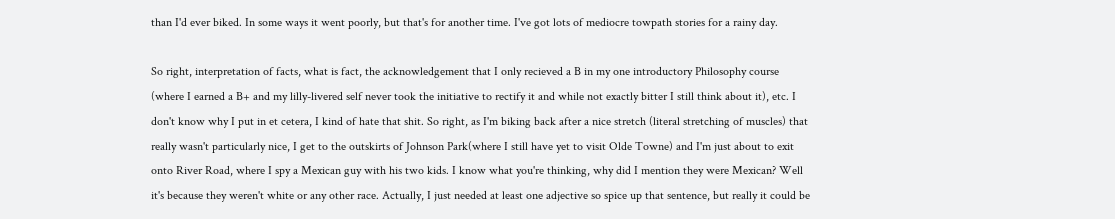than I'd ever biked. In some ways it went poorly, but that's for another time. I've got lots of mediocre towpath stories for a rainy day.

So right, interpretation of facts, what is fact, the acknowledgement that I only recieved a B in my one introductory Philosophy course (where I earned a B+ and my lilly-livered self never took the initiative to rectify it and while not exactly bitter I still think about it), etc. I don't know why I put in et cetera, I kind of hate that shit. So right, as I'm biking back after a nice stretch (literal stretching of muscles) that really wasn't particularly nice, I get to the outskirts of Johnson Park(where I still have yet to visit Olde Towne) and I'm just about to exit onto River Road, where I spy a Mexican guy with his two kids. I know what you're thinking, why did I mention they were Mexican? Well it's because they weren't white or any other race. Actually, I just needed at least one adjective so spice up that sentence, but really it could be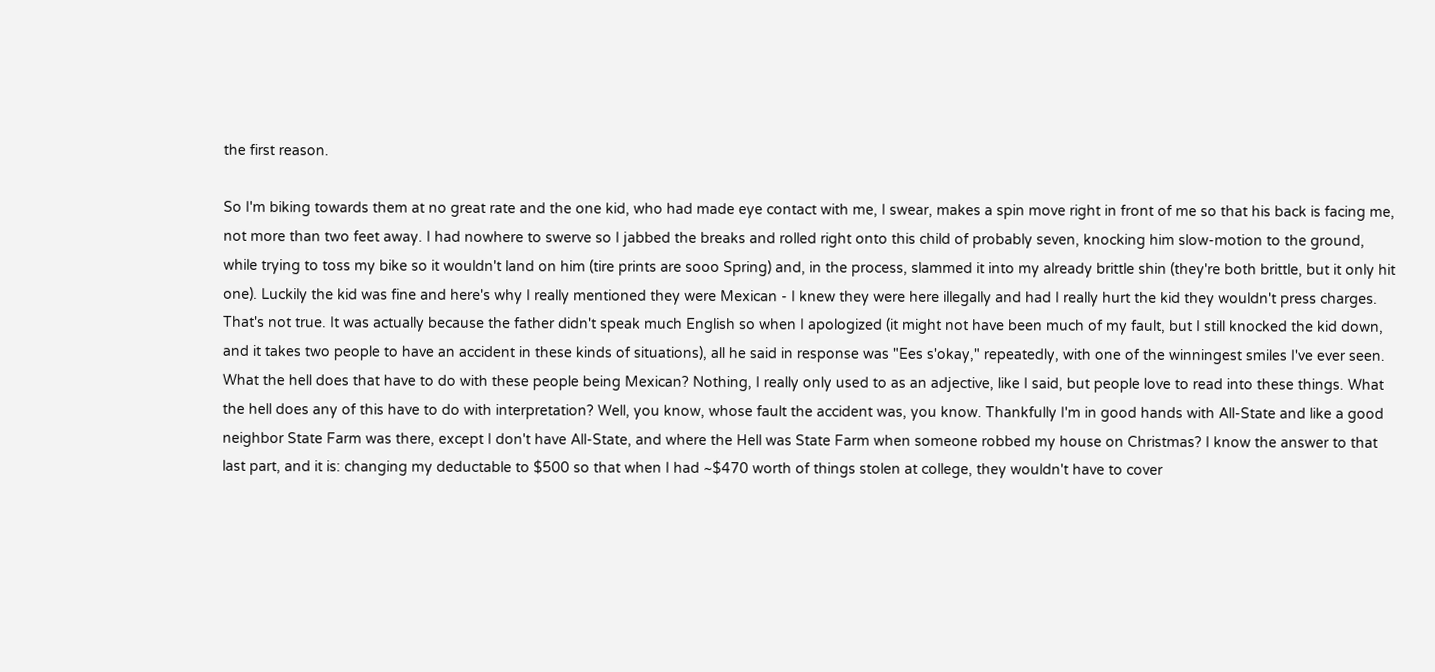the first reason.

So I'm biking towards them at no great rate and the one kid, who had made eye contact with me, I swear, makes a spin move right in front of me so that his back is facing me, not more than two feet away. I had nowhere to swerve so I jabbed the breaks and rolled right onto this child of probably seven, knocking him slow-motion to the ground, while trying to toss my bike so it wouldn't land on him (tire prints are sooo Spring) and, in the process, slammed it into my already brittle shin (they're both brittle, but it only hit one). Luckily the kid was fine and here's why I really mentioned they were Mexican - I knew they were here illegally and had I really hurt the kid they wouldn't press charges. That's not true. It was actually because the father didn't speak much English so when I apologized (it might not have been much of my fault, but I still knocked the kid down, and it takes two people to have an accident in these kinds of situations), all he said in response was "Ees s'okay," repeatedly, with one of the winningest smiles I've ever seen. What the hell does that have to do with these people being Mexican? Nothing, I really only used to as an adjective, like I said, but people love to read into these things. What the hell does any of this have to do with interpretation? Well, you know, whose fault the accident was, you know. Thankfully I'm in good hands with All-State and like a good neighbor State Farm was there, except I don't have All-State, and where the Hell was State Farm when someone robbed my house on Christmas? I know the answer to that last part, and it is: changing my deductable to $500 so that when I had ~$470 worth of things stolen at college, they wouldn't have to cover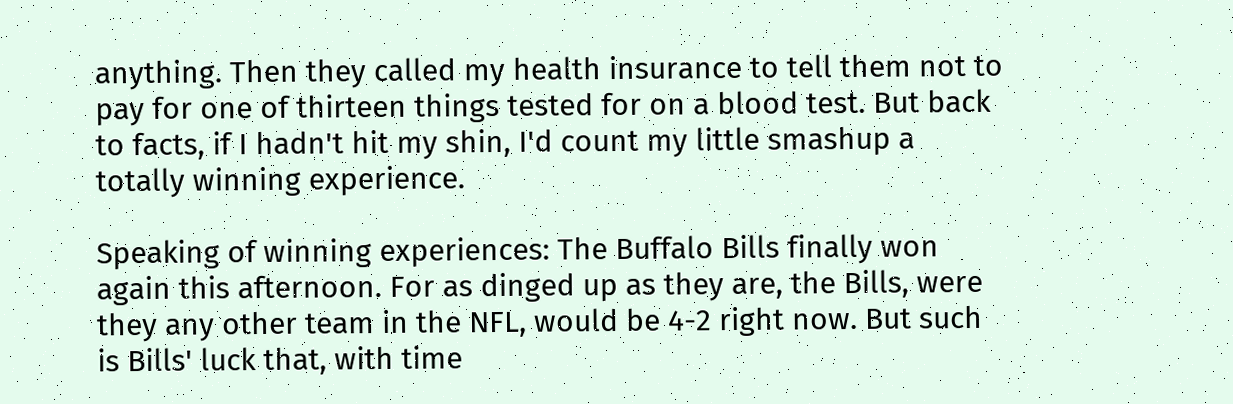anything. Then they called my health insurance to tell them not to pay for one of thirteen things tested for on a blood test. But back to facts, if I hadn't hit my shin, I'd count my little smashup a totally winning experience.

Speaking of winning experiences: The Buffalo Bills finally won again this afternoon. For as dinged up as they are, the Bills, were they any other team in the NFL, would be 4-2 right now. But such is Bills' luck that, with time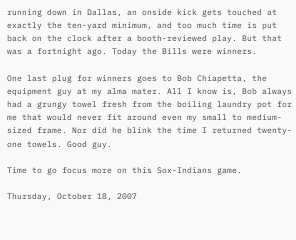running down in Dallas, an onside kick gets touched at exactly the ten-yard minimum, and too much time is put back on the clock after a booth-reviewed play. But that was a fortnight ago. Today the Bills were winners.

One last plug for winners goes to Bob Chiapetta, the equipment guy at my alma mater. All I know is, Bob always had a grungy towel fresh from the boiling laundry pot for me that would never fit around even my small to medium-sized frame. Nor did he blink the time I returned twenty-one towels. Good guy.

Time to go focus more on this Sox-Indians game.

Thursday, October 18, 2007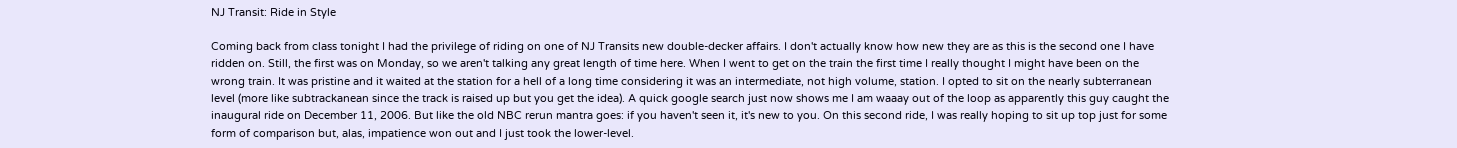NJ Transit: Ride in Style

Coming back from class tonight I had the privilege of riding on one of NJ Transits new double-decker affairs. I don't actually know how new they are as this is the second one I have ridden on. Still, the first was on Monday, so we aren't talking any great length of time here. When I went to get on the train the first time I really thought I might have been on the wrong train. It was pristine and it waited at the station for a hell of a long time considering it was an intermediate, not high volume, station. I opted to sit on the nearly subterranean level (more like subtrackanean since the track is raised up but you get the idea). A quick google search just now shows me I am waaay out of the loop as apparently this guy caught the inaugural ride on December 11, 2006. But like the old NBC rerun mantra goes: if you haven't seen it, it's new to you. On this second ride, I was really hoping to sit up top just for some form of comparison but, alas, impatience won out and I just took the lower-level.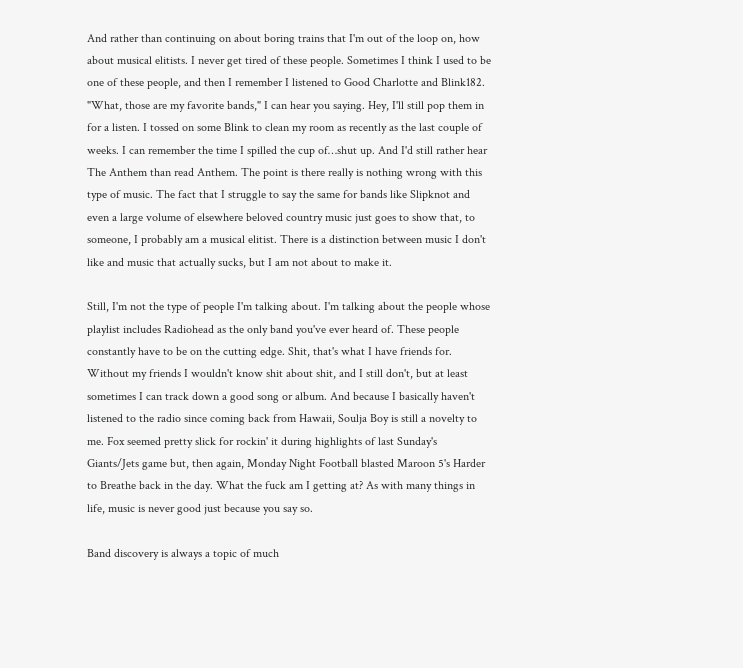And rather than continuing on about boring trains that I'm out of the loop on, how about musical elitists. I never get tired of these people. Sometimes I think I used to be one of these people, and then I remember I listened to Good Charlotte and Blink182. "What, those are my favorite bands," I can hear you saying. Hey, I'll still pop them in for a listen. I tossed on some Blink to clean my room as recently as the last couple of weeks. I can remember the time I spilled the cup of…shut up. And I'd still rather hear The Anthem than read Anthem. The point is there really is nothing wrong with this type of music. The fact that I struggle to say the same for bands like Slipknot and even a large volume of elsewhere beloved country music just goes to show that, to someone, I probably am a musical elitist. There is a distinction between music I don't like and music that actually sucks, but I am not about to make it.

Still, I'm not the type of people I'm talking about. I'm talking about the people whose playlist includes Radiohead as the only band you've ever heard of. These people constantly have to be on the cutting edge. Shit, that's what I have friends for. Without my friends I wouldn't know shit about shit, and I still don't, but at least sometimes I can track down a good song or album. And because I basically haven't listened to the radio since coming back from Hawaii, Soulja Boy is still a novelty to me. Fox seemed pretty slick for rockin' it during highlights of last Sunday's Giants/Jets game but, then again, Monday Night Football blasted Maroon 5's Harder to Breathe back in the day. What the fuck am I getting at? As with many things in life, music is never good just because you say so.

Band discovery is always a topic of much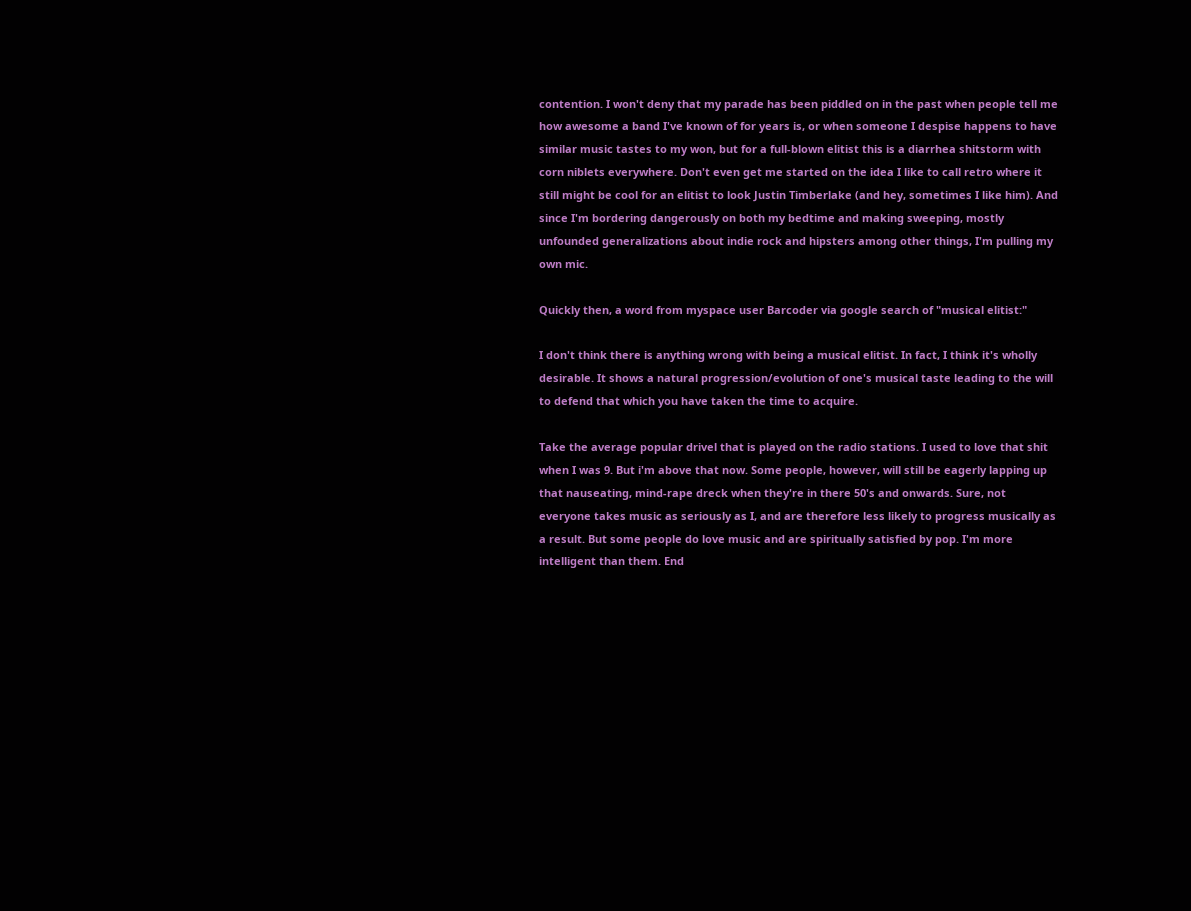contention. I won't deny that my parade has been piddled on in the past when people tell me how awesome a band I've known of for years is, or when someone I despise happens to have similar music tastes to my won, but for a full-blown elitist this is a diarrhea shitstorm with corn niblets everywhere. Don't even get me started on the idea I like to call retro where it still might be cool for an elitist to look Justin Timberlake (and hey, sometimes I like him). And since I'm bordering dangerously on both my bedtime and making sweeping, mostly unfounded generalizations about indie rock and hipsters among other things, I'm pulling my own mic.

Quickly then, a word from myspace user Barcoder via google search of "musical elitist:"

I don't think there is anything wrong with being a musical elitist. In fact, I think it's wholly desirable. It shows a natural progression/evolution of one's musical taste leading to the will to defend that which you have taken the time to acquire.

Take the average popular drivel that is played on the radio stations. I used to love that shit when I was 9. But i'm above that now. Some people, however, will still be eagerly lapping up that nauseating, mind-rape dreck when they're in there 50's and onwards. Sure, not everyone takes music as seriously as I, and are therefore less likely to progress musically as a result. But some people do love music and are spiritually satisfied by pop. I'm more intelligent than them. End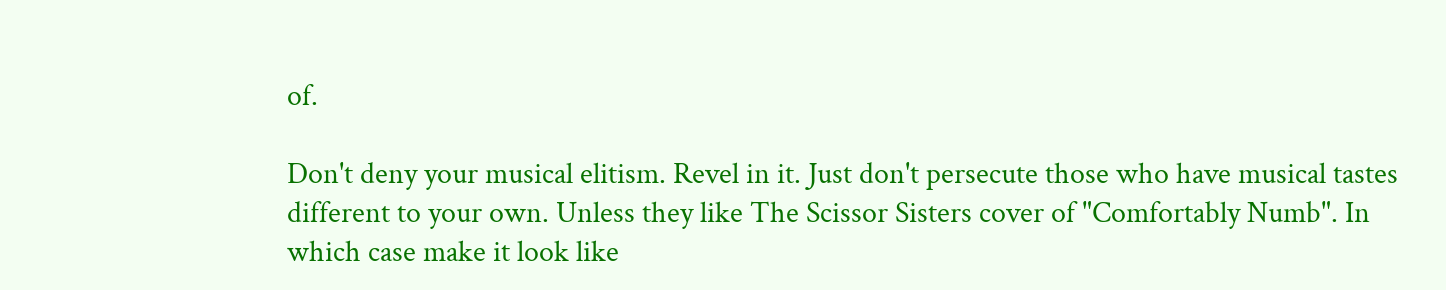of.

Don't deny your musical elitism. Revel in it. Just don't persecute those who have musical tastes different to your own. Unless they like The Scissor Sisters cover of "Comfortably Numb". In which case make it look like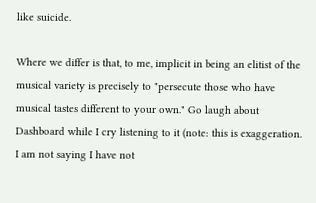like suicide.

Where we differ is that, to me, implicit in being an elitist of the musical variety is precisely to "persecute those who have musical tastes different to your own." Go laugh about Dashboard while I cry listening to it (note: this is exaggeration. I am not saying I have not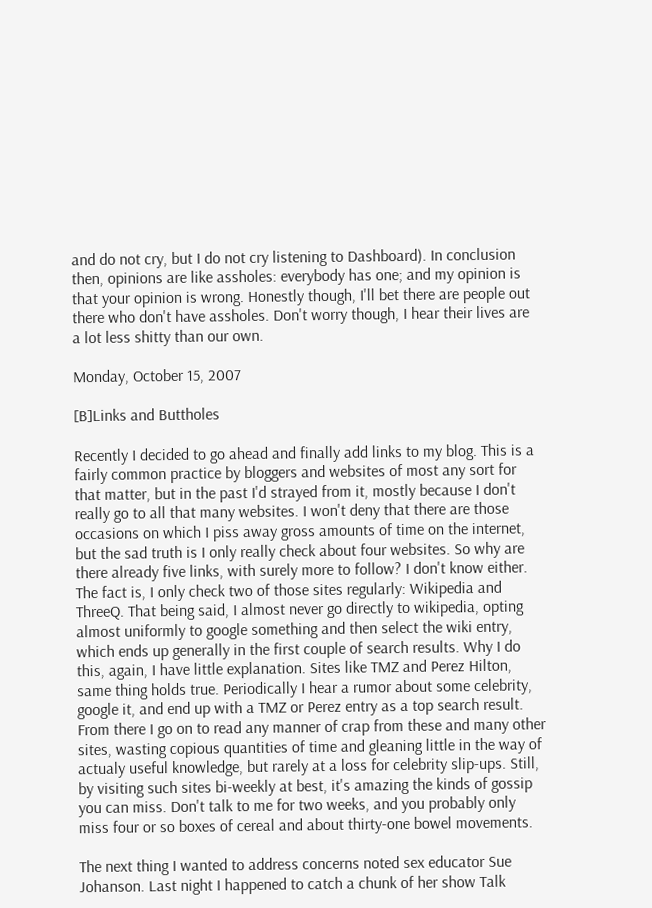and do not cry, but I do not cry listening to Dashboard). In conclusion then, opinions are like assholes: everybody has one; and my opinion is that your opinion is wrong. Honestly though, I'll bet there are people out there who don't have assholes. Don't worry though, I hear their lives are a lot less shitty than our own.

Monday, October 15, 2007

[B]Links and Buttholes

Recently I decided to go ahead and finally add links to my blog. This is a fairly common practice by bloggers and websites of most any sort for that matter, but in the past I'd strayed from it, mostly because I don't really go to all that many websites. I won't deny that there are those occasions on which I piss away gross amounts of time on the internet, but the sad truth is I only really check about four websites. So why are there already five links, with surely more to follow? I don't know either. The fact is, I only check two of those sites regularly: Wikipedia and ThreeQ. That being said, I almost never go directly to wikipedia, opting almost uniformly to google something and then select the wiki entry, which ends up generally in the first couple of search results. Why I do this, again, I have little explanation. Sites like TMZ and Perez Hilton, same thing holds true. Periodically I hear a rumor about some celebrity, google it, and end up with a TMZ or Perez entry as a top search result. From there I go on to read any manner of crap from these and many other sites, wasting copious quantities of time and gleaning little in the way of actualy useful knowledge, but rarely at a loss for celebrity slip-ups. Still, by visiting such sites bi-weekly at best, it's amazing the kinds of gossip you can miss. Don't talk to me for two weeks, and you probably only miss four or so boxes of cereal and about thirty-one bowel movements.

The next thing I wanted to address concerns noted sex educator Sue Johanson. Last night I happened to catch a chunk of her show Talk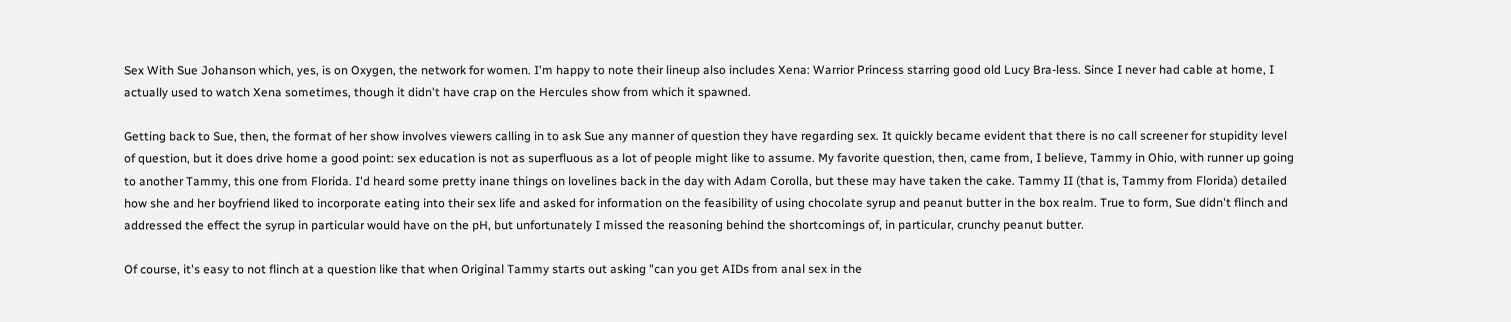Sex With Sue Johanson which, yes, is on Oxygen, the network for women. I'm happy to note their lineup also includes Xena: Warrior Princess starring good old Lucy Bra-less. Since I never had cable at home, I actually used to watch Xena sometimes, though it didn't have crap on the Hercules show from which it spawned.

Getting back to Sue, then, the format of her show involves viewers calling in to ask Sue any manner of question they have regarding sex. It quickly became evident that there is no call screener for stupidity level of question, but it does drive home a good point: sex education is not as superfluous as a lot of people might like to assume. My favorite question, then, came from, I believe, Tammy in Ohio, with runner up going to another Tammy, this one from Florida. I'd heard some pretty inane things on lovelines back in the day with Adam Corolla, but these may have taken the cake. Tammy II (that is, Tammy from Florida) detailed how she and her boyfriend liked to incorporate eating into their sex life and asked for information on the feasibility of using chocolate syrup and peanut butter in the box realm. True to form, Sue didn't flinch and addressed the effect the syrup in particular would have on the pH, but unfortunately I missed the reasoning behind the shortcomings of, in particular, crunchy peanut butter.

Of course, it's easy to not flinch at a question like that when Original Tammy starts out asking "can you get AIDs from anal sex in the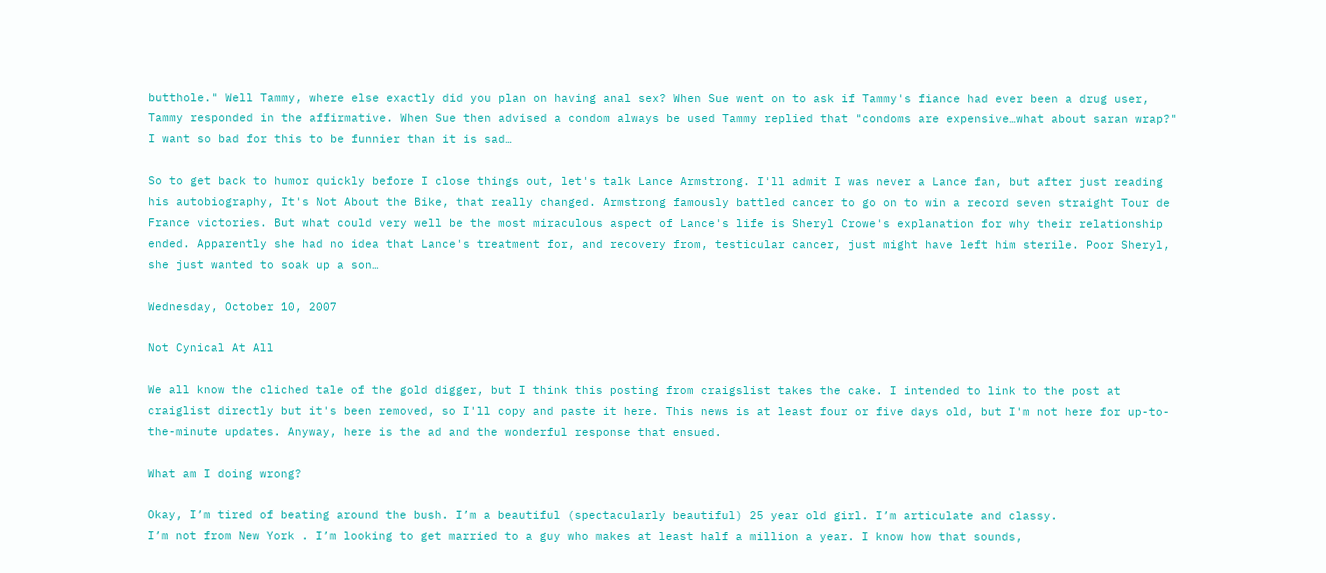butthole." Well Tammy, where else exactly did you plan on having anal sex? When Sue went on to ask if Tammy's fiance had ever been a drug user, Tammy responded in the affirmative. When Sue then advised a condom always be used Tammy replied that "condoms are expensive…what about saran wrap?" I want so bad for this to be funnier than it is sad…

So to get back to humor quickly before I close things out, let's talk Lance Armstrong. I'll admit I was never a Lance fan, but after just reading his autobiography, It's Not About the Bike, that really changed. Armstrong famously battled cancer to go on to win a record seven straight Tour de France victories. But what could very well be the most miraculous aspect of Lance's life is Sheryl Crowe's explanation for why their relationship ended. Apparently she had no idea that Lance's treatment for, and recovery from, testicular cancer, just might have left him sterile. Poor Sheryl, she just wanted to soak up a son…

Wednesday, October 10, 2007

Not Cynical At All

We all know the cliched tale of the gold digger, but I think this posting from craigslist takes the cake. I intended to link to the post at craiglist directly but it's been removed, so I'll copy and paste it here. This news is at least four or five days old, but I'm not here for up-to-the-minute updates. Anyway, here is the ad and the wonderful response that ensued.

What am I doing wrong?

Okay, I’m tired of beating around the bush. I’m a beautiful (spectacularly beautiful) 25 year old girl. I’m articulate and classy.
I’m not from New York . I’m looking to get married to a guy who makes at least half a million a year. I know how that sounds,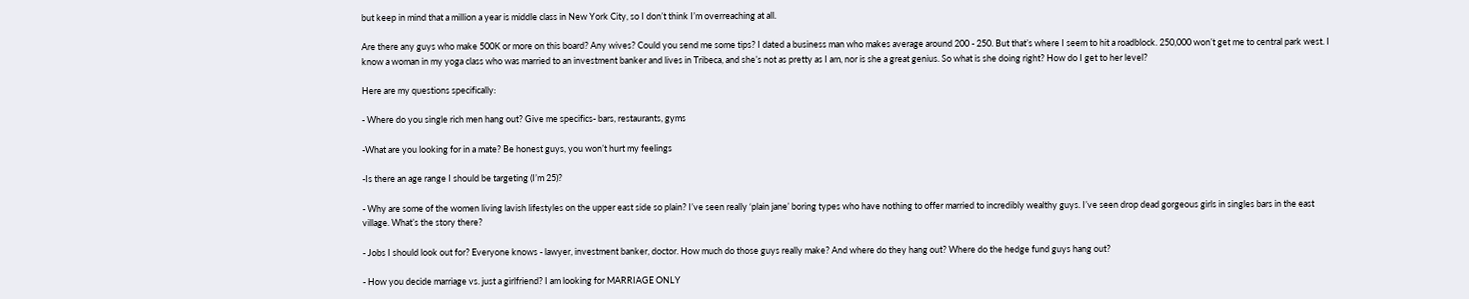but keep in mind that a million a year is middle class in New York City, so I don’t think I’m overreaching at all.

Are there any guys who make 500K or more on this board? Any wives? Could you send me some tips? I dated a business man who makes average around 200 - 250. But that’s where I seem to hit a roadblock. 250,000 won’t get me to central park west. I know a woman in my yoga class who was married to an investment banker and lives in Tribeca, and she’s not as pretty as I am, nor is she a great genius. So what is she doing right? How do I get to her level?

Here are my questions specifically:

- Where do you single rich men hang out? Give me specifics- bars, restaurants, gyms

-What are you looking for in a mate? Be honest guys, you won’t hurt my feelings

-Is there an age range I should be targeting (I’m 25)?

- Why are some of the women living lavish lifestyles on the upper east side so plain? I’ve seen really ‘plain jane’ boring types who have nothing to offer married to incredibly wealthy guys. I’ve seen drop dead gorgeous girls in singles bars in the east village. What’s the story there?

- Jobs I should look out for? Everyone knows - lawyer, investment banker, doctor. How much do those guys really make? And where do they hang out? Where do the hedge fund guys hang out?

- How you decide marriage vs. just a girlfriend? I am looking for MARRIAGE ONLY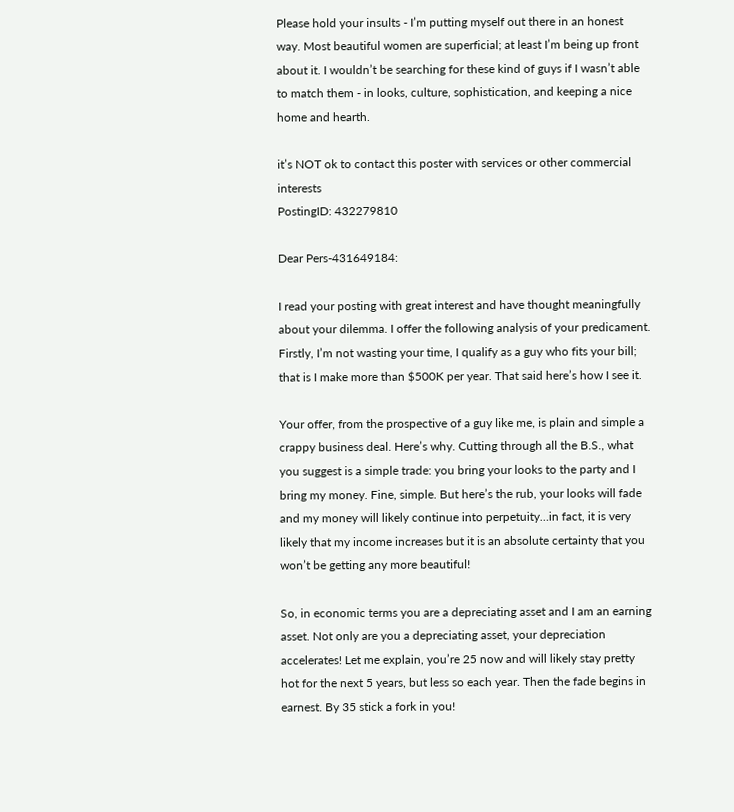Please hold your insults - I’m putting myself out there in an honest way. Most beautiful women are superficial; at least I’m being up front about it. I wouldn’t be searching for these kind of guys if I wasn’t able to match them - in looks, culture, sophistication, and keeping a nice home and hearth.

it’s NOT ok to contact this poster with services or other commercial interests
PostingID: 432279810

Dear Pers-431649184:

I read your posting with great interest and have thought meaningfully about your dilemma. I offer the following analysis of your predicament.
Firstly, I’m not wasting your time, I qualify as a guy who fits your bill; that is I make more than $500K per year. That said here’s how I see it.

Your offer, from the prospective of a guy like me, is plain and simple a crappy business deal. Here’s why. Cutting through all the B.S., what you suggest is a simple trade: you bring your looks to the party and I bring my money. Fine, simple. But here’s the rub, your looks will fade and my money will likely continue into perpetuity…in fact, it is very likely that my income increases but it is an absolute certainty that you won’t be getting any more beautiful!

So, in economic terms you are a depreciating asset and I am an earning asset. Not only are you a depreciating asset, your depreciation accelerates! Let me explain, you’re 25 now and will likely stay pretty hot for the next 5 years, but less so each year. Then the fade begins in earnest. By 35 stick a fork in you!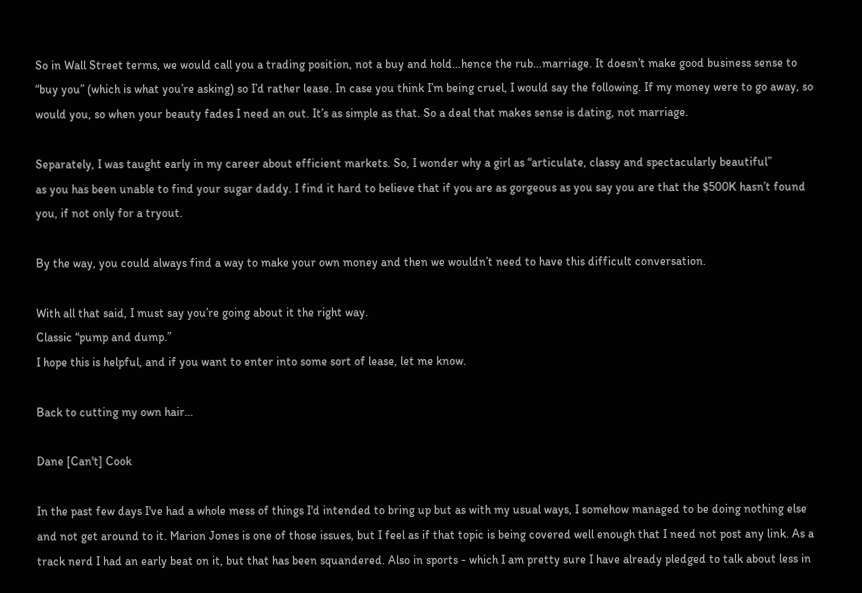So in Wall Street terms, we would call you a trading position, not a buy and hold…hence the rub…marriage. It doesn’t make good business sense to “buy you” (which is what you’re asking) so I’d rather lease. In case you think I’m being cruel, I would say the following. If my money were to go away, so would you, so when your beauty fades I need an out. It’s as simple as that. So a deal that makes sense is dating, not marriage.

Separately, I was taught early in my career about efficient markets. So, I wonder why a girl as “articulate, classy and spectacularly beautiful”
as you has been unable to find your sugar daddy. I find it hard to believe that if you are as gorgeous as you say you are that the $500K hasn’t found you, if not only for a tryout.

By the way, you could always find a way to make your own money and then we wouldn’t need to have this difficult conversation.

With all that said, I must say you’re going about it the right way.
Classic “pump and dump.”
I hope this is helpful, and if you want to enter into some sort of lease, let me know.

Back to cutting my own hair…

Dane [Can't] Cook

In the past few days I've had a whole mess of things I'd intended to bring up but as with my usual ways, I somehow managed to be doing nothing else and not get around to it. Marion Jones is one of those issues, but I feel as if that topic is being covered well enough that I need not post any link. As a track nerd I had an early beat on it, but that has been squandered. Also in sports - which I am pretty sure I have already pledged to talk about less in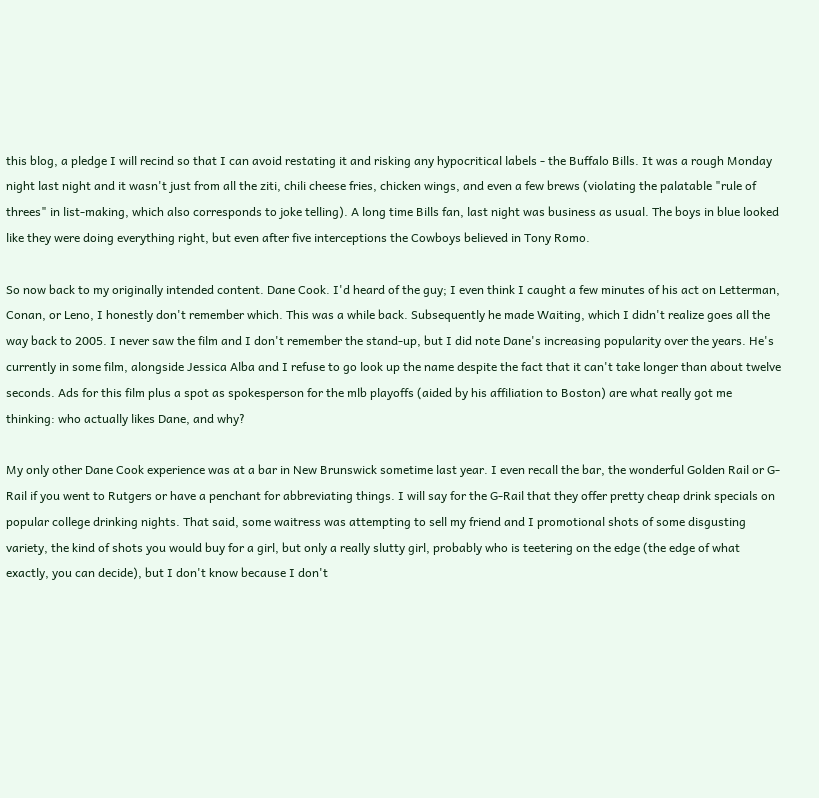this blog, a pledge I will recind so that I can avoid restating it and risking any hypocritical labels - the Buffalo Bills. It was a rough Monday night last night and it wasn't just from all the ziti, chili cheese fries, chicken wings, and even a few brews (violating the palatable "rule of threes" in list-making, which also corresponds to joke telling). A long time Bills fan, last night was business as usual. The boys in blue looked like they were doing everything right, but even after five interceptions the Cowboys believed in Tony Romo.

So now back to my originally intended content. Dane Cook. I'd heard of the guy; I even think I caught a few minutes of his act on Letterman, Conan, or Leno, I honestly don't remember which. This was a while back. Subsequently he made Waiting, which I didn't realize goes all the way back to 2005. I never saw the film and I don't remember the stand-up, but I did note Dane's increasing popularity over the years. He's currently in some film, alongside Jessica Alba and I refuse to go look up the name despite the fact that it can't take longer than about twelve seconds. Ads for this film plus a spot as spokesperson for the mlb playoffs (aided by his affiliation to Boston) are what really got me thinking: who actually likes Dane, and why?

My only other Dane Cook experience was at a bar in New Brunswick sometime last year. I even recall the bar, the wonderful Golden Rail or G-Rail if you went to Rutgers or have a penchant for abbreviating things. I will say for the G-Rail that they offer pretty cheap drink specials on popular college drinking nights. That said, some waitress was attempting to sell my friend and I promotional shots of some disgusting variety, the kind of shots you would buy for a girl, but only a really slutty girl, probably who is teetering on the edge (the edge of what exactly, you can decide), but I don't know because I don't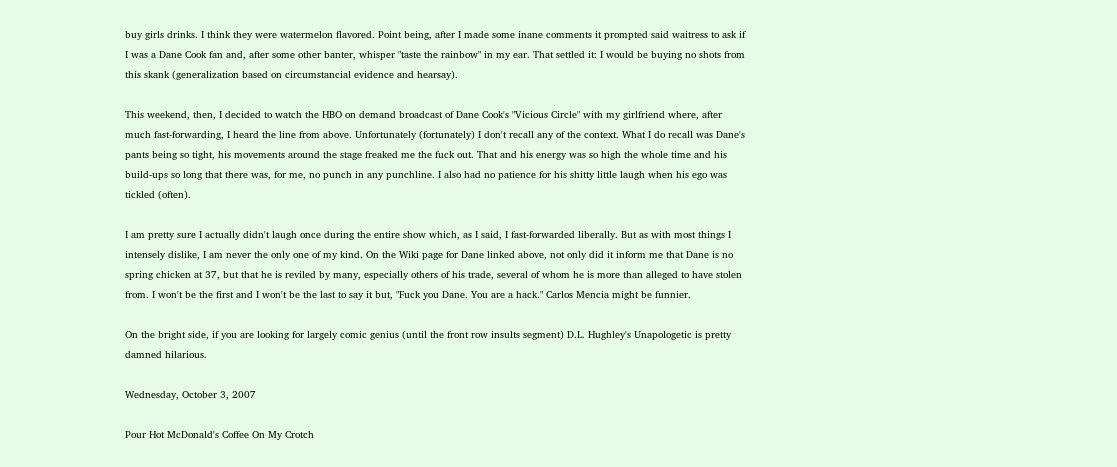buy girls drinks. I think they were watermelon flavored. Point being, after I made some inane comments it prompted said waitress to ask if I was a Dane Cook fan and, after some other banter, whisper "taste the rainbow" in my ear. That settled it: I would be buying no shots from this skank (generalization based on circumstancial evidence and hearsay).

This weekend, then, I decided to watch the HBO on demand broadcast of Dane Cook's "Vicious Circle" with my girlfriend where, after much fast-forwarding, I heard the line from above. Unfortunately (fortunately) I don't recall any of the context. What I do recall was Dane's pants being so tight, his movements around the stage freaked me the fuck out. That and his energy was so high the whole time and his build-ups so long that there was, for me, no punch in any punchline. I also had no patience for his shitty little laugh when his ego was tickled (often).

I am pretty sure I actually didn't laugh once during the entire show which, as I said, I fast-forwarded liberally. But as with most things I intensely dislike, I am never the only one of my kind. On the Wiki page for Dane linked above, not only did it inform me that Dane is no spring chicken at 37, but that he is reviled by many, especially others of his trade, several of whom he is more than alleged to have stolen from. I won't be the first and I won't be the last to say it but, "Fuck you Dane. You are a hack." Carlos Mencia might be funnier.

On the bright side, if you are looking for largely comic genius (until the front row insults segment) D.L. Hughley's Unapologetic is pretty damned hilarious.

Wednesday, October 3, 2007

Pour Hot McDonald's Coffee On My Crotch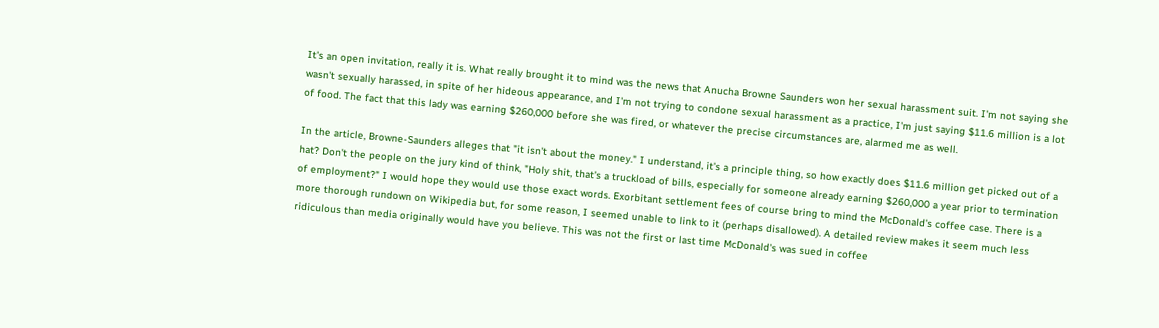It's an open invitation, really it is. What really brought it to mind was the news that Anucha Browne Saunders won her sexual harassment suit. I'm not saying she wasn't sexually harassed, in spite of her hideous appearance, and I'm not trying to condone sexual harassment as a practice, I'm just saying $11.6 million is a lot of food. The fact that this lady was earning $260,000 before she was fired, or whatever the precise circumstances are, alarmed me as well.

In the article, Browne-Saunders alleges that "it isn't about the money." I understand, it's a principle thing, so how exactly does $11.6 million get picked out of a hat? Don't the people on the jury kind of think, "Holy shit, that's a truckload of bills, especially for someone already earning $260,000 a year prior to termination of employment?" I would hope they would use those exact words. Exorbitant settlement fees of course bring to mind the McDonald's coffee case. There is a more thorough rundown on Wikipedia but, for some reason, I seemed unable to link to it (perhaps disallowed). A detailed review makes it seem much less ridiculous than media originally would have you believe. This was not the first or last time McDonald's was sued in coffee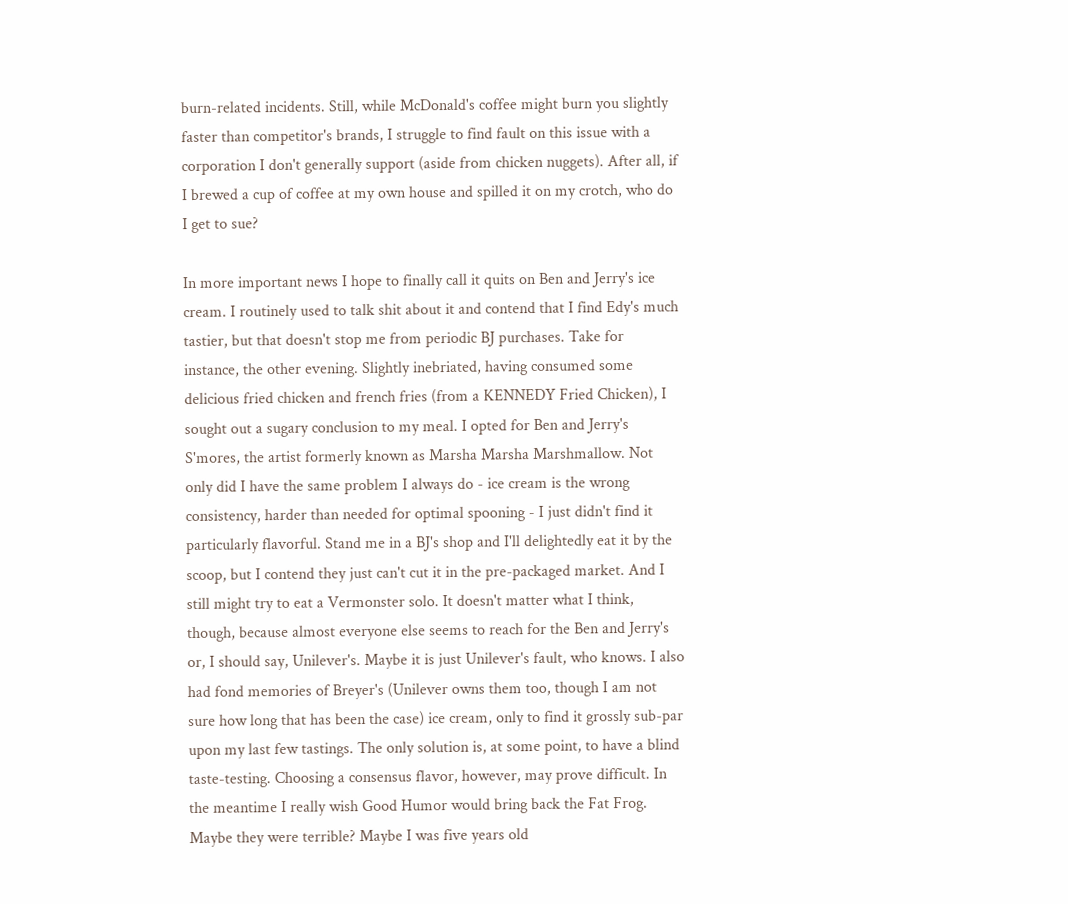burn-related incidents. Still, while McDonald's coffee might burn you slightly faster than competitor's brands, I struggle to find fault on this issue with a corporation I don't generally support (aside from chicken nuggets). After all, if I brewed a cup of coffee at my own house and spilled it on my crotch, who do I get to sue?

In more important news I hope to finally call it quits on Ben and Jerry's ice cream. I routinely used to talk shit about it and contend that I find Edy's much tastier, but that doesn't stop me from periodic BJ purchases. Take for instance, the other evening. Slightly inebriated, having consumed some delicious fried chicken and french fries (from a KENNEDY Fried Chicken), I sought out a sugary conclusion to my meal. I opted for Ben and Jerry's S'mores, the artist formerly known as Marsha Marsha Marshmallow. Not only did I have the same problem I always do - ice cream is the wrong consistency, harder than needed for optimal spooning - I just didn't find it particularly flavorful. Stand me in a BJ's shop and I'll delightedly eat it by the scoop, but I contend they just can't cut it in the pre-packaged market. And I still might try to eat a Vermonster solo. It doesn't matter what I think, though, because almost everyone else seems to reach for the Ben and Jerry's or, I should say, Unilever's. Maybe it is just Unilever's fault, who knows. I also had fond memories of Breyer's (Unilever owns them too, though I am not sure how long that has been the case) ice cream, only to find it grossly sub-par upon my last few tastings. The only solution is, at some point, to have a blind taste-testing. Choosing a consensus flavor, however, may prove difficult. In the meantime I really wish Good Humor would bring back the Fat Frog. Maybe they were terrible? Maybe I was five years old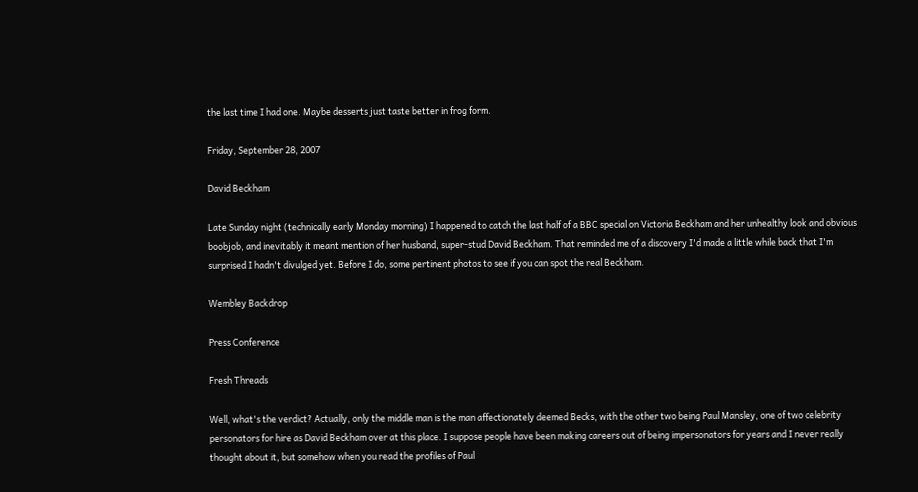the last time I had one. Maybe desserts just taste better in frog form.

Friday, September 28, 2007

David Beckham

Late Sunday night (technically early Monday morning) I happened to catch the last half of a BBC special on Victoria Beckham and her unhealthy look and obvious boobjob, and inevitably it meant mention of her husband, super-stud David Beckham. That reminded me of a discovery I'd made a little while back that I'm surprised I hadn't divulged yet. Before I do, some pertinent photos to see if you can spot the real Beckham.

Wembley Backdrop

Press Conference

Fresh Threads

Well, what's the verdict? Actually, only the middle man is the man affectionately deemed Becks, with the other two being Paul Mansley, one of two celebrity personators for hire as David Beckham over at this place. I suppose people have been making careers out of being impersonators for years and I never really thought about it, but somehow when you read the profiles of Paul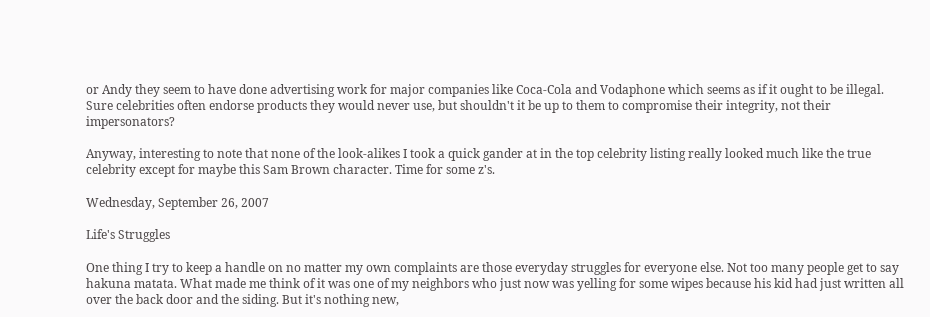or Andy they seem to have done advertising work for major companies like Coca-Cola and Vodaphone which seems as if it ought to be illegal. Sure celebrities often endorse products they would never use, but shouldn't it be up to them to compromise their integrity, not their impersonators?

Anyway, interesting to note that none of the look-alikes I took a quick gander at in the top celebrity listing really looked much like the true celebrity except for maybe this Sam Brown character. Time for some z's.

Wednesday, September 26, 2007

Life's Struggles

One thing I try to keep a handle on no matter my own complaints are those everyday struggles for everyone else. Not too many people get to say hakuna matata. What made me think of it was one of my neighbors who just now was yelling for some wipes because his kid had just written all over the back door and the siding. But it's nothing new,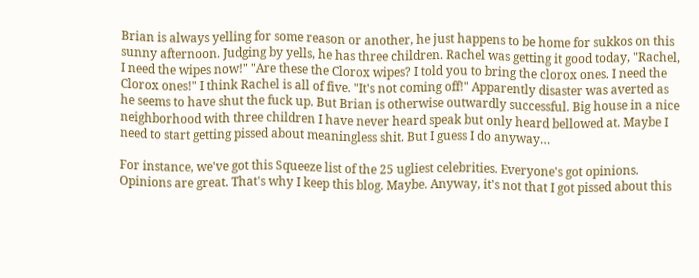Brian is always yelling for some reason or another, he just happens to be home for sukkos on this sunny afternoon. Judging by yells, he has three children. Rachel was getting it good today, "Rachel, I need the wipes now!" "Are these the Clorox wipes? I told you to bring the clorox ones. I need the Clorox ones!" I think Rachel is all of five. "It's not coming off!" Apparently disaster was averted as he seems to have shut the fuck up. But Brian is otherwise outwardly successful. Big house in a nice neighborhood with three children I have never heard speak but only heard bellowed at. Maybe I need to start getting pissed about meaningless shit. But I guess I do anyway…

For instance, we've got this Squeeze list of the 25 ugliest celebrities. Everyone's got opinions. Opinions are great. That's why I keep this blog. Maybe. Anyway, it's not that I got pissed about this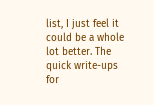list, I just feel it could be a whole lot better. The quick write-ups for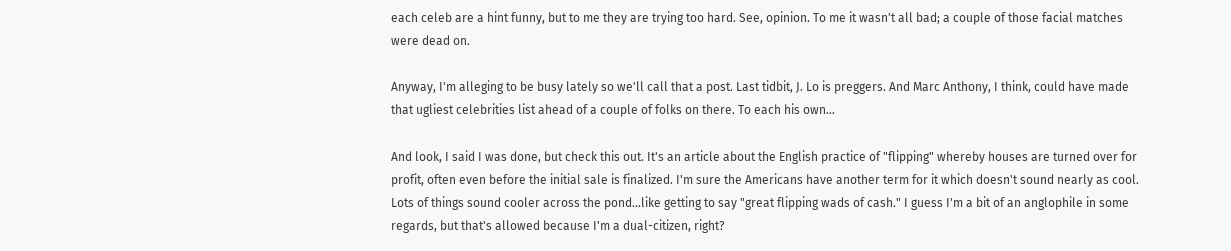each celeb are a hint funny, but to me they are trying too hard. See, opinion. To me it wasn't all bad; a couple of those facial matches were dead on.

Anyway, I'm alleging to be busy lately so we'll call that a post. Last tidbit, J. Lo is preggers. And Marc Anthony, I think, could have made that ugliest celebrities list ahead of a couple of folks on there. To each his own…

And look, I said I was done, but check this out. It's an article about the English practice of "flipping" whereby houses are turned over for profit, often even before the initial sale is finalized. I'm sure the Americans have another term for it which doesn't sound nearly as cool. Lots of things sound cooler across the pond…like getting to say "great flipping wads of cash." I guess I'm a bit of an anglophile in some regards, but that's allowed because I'm a dual-citizen, right?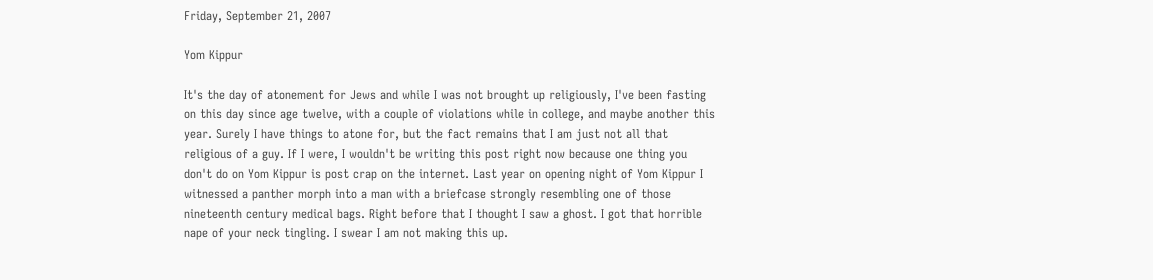Friday, September 21, 2007

Yom Kippur

It's the day of atonement for Jews and while I was not brought up religiously, I've been fasting on this day since age twelve, with a couple of violations while in college, and maybe another this year. Surely I have things to atone for, but the fact remains that I am just not all that religious of a guy. If I were, I wouldn't be writing this post right now because one thing you don't do on Yom Kippur is post crap on the internet. Last year on opening night of Yom Kippur I witnessed a panther morph into a man with a briefcase strongly resembling one of those nineteenth century medical bags. Right before that I thought I saw a ghost. I got that horrible nape of your neck tingling. I swear I am not making this up.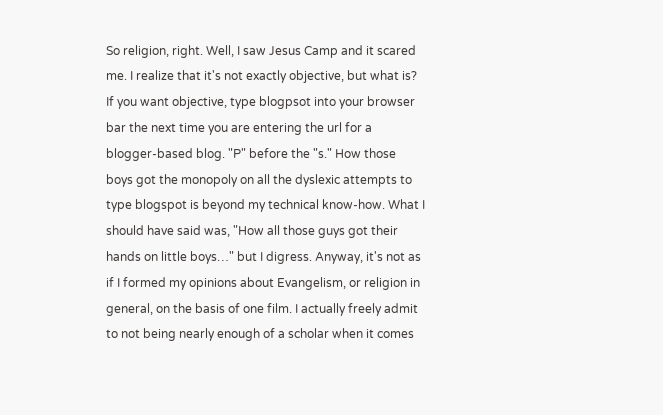So religion, right. Well, I saw Jesus Camp and it scared me. I realize that it's not exactly objective, but what is? If you want objective, type blogpsot into your browser bar the next time you are entering the url for a blogger-based blog. "P" before the "s." How those boys got the monopoly on all the dyslexic attempts to type blogspot is beyond my technical know-how. What I should have said was, "How all those guys got their hands on little boys…" but I digress. Anyway, it's not as if I formed my opinions about Evangelism, or religion in general, on the basis of one film. I actually freely admit to not being nearly enough of a scholar when it comes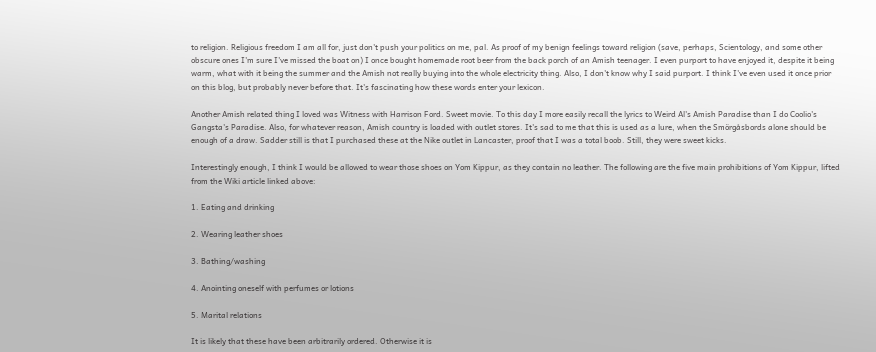to religion. Religious freedom I am all for, just don't push your politics on me, pal. As proof of my benign feelings toward religion (save, perhaps, Scientology, and some other obscure ones I'm sure I've missed the boat on) I once bought homemade root beer from the back porch of an Amish teenager. I even purport to have enjoyed it, despite it being warm, what with it being the summer and the Amish not really buying into the whole electricity thing. Also, I don't know why I said purport. I think I've even used it once prior on this blog, but probably never before that. It's fascinating how these words enter your lexicon.

Another Amish related thing I loved was Witness with Harrison Ford. Sweet movie. To this day I more easily recall the lyrics to Weird Al's Amish Paradise than I do Coolio's Gangsta's Paradise. Also, for whatever reason, Amish country is loaded with outlet stores. It's sad to me that this is used as a lure, when the Smörgåsbords alone should be enough of a draw. Sadder still is that I purchased these at the Nike outlet in Lancaster, proof that I was a total boob. Still, they were sweet kicks.

Interestingly enough, I think I would be allowed to wear those shoes on Yom Kippur, as they contain no leather. The following are the five main prohibitions of Yom Kippur, lifted from the Wiki article linked above:

1. Eating and drinking

2. Wearing leather shoes

3. Bathing/washing

4. Anointing oneself with perfumes or lotions

5. Marital relations

It is likely that these have been arbitrarily ordered. Otherwise it is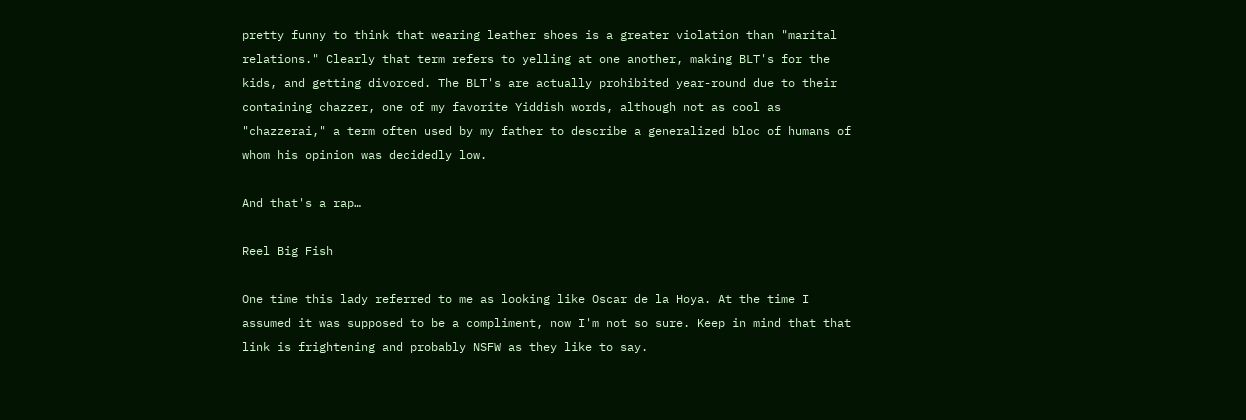pretty funny to think that wearing leather shoes is a greater violation than "marital relations." Clearly that term refers to yelling at one another, making BLT's for the kids, and getting divorced. The BLT's are actually prohibited year-round due to their containing chazzer, one of my favorite Yiddish words, although not as cool as "chazzerai," a term often used by my father to describe a generalized bloc of humans of whom his opinion was decidedly low.

And that's a rap…

Reel Big Fish

One time this lady referred to me as looking like Oscar de la Hoya. At the time I assumed it was supposed to be a compliment, now I'm not so sure. Keep in mind that that link is frightening and probably NSFW as they like to say.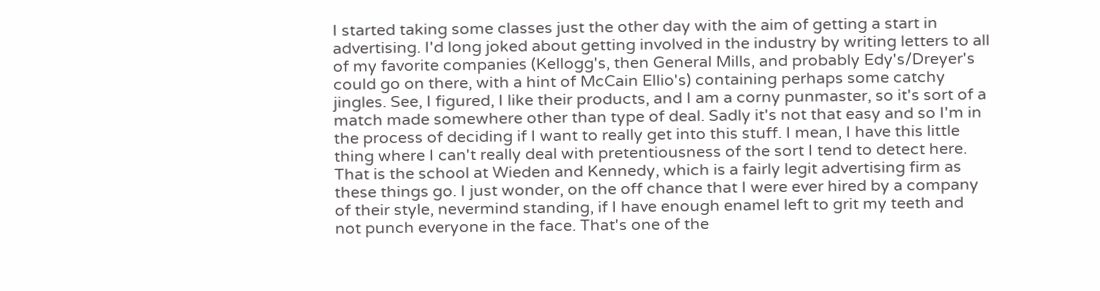I started taking some classes just the other day with the aim of getting a start in advertising. I'd long joked about getting involved in the industry by writing letters to all of my favorite companies (Kellogg's, then General Mills, and probably Edy's/Dreyer's could go on there, with a hint of McCain Ellio's) containing perhaps some catchy jingles. See, I figured, I like their products, and I am a corny punmaster, so it's sort of a match made somewhere other than type of deal. Sadly it's not that easy and so I'm in the process of deciding if I want to really get into this stuff. I mean, I have this little thing where I can't really deal with pretentiousness of the sort I tend to detect here. That is the school at Wieden and Kennedy, which is a fairly legit advertising firm as these things go. I just wonder, on the off chance that I were ever hired by a company of their style, nevermind standing, if I have enough enamel left to grit my teeth and not punch everyone in the face. That's one of the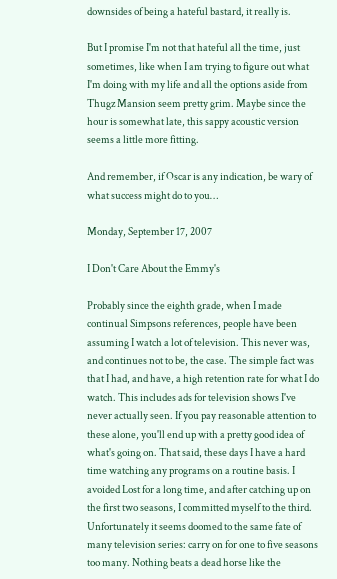downsides of being a hateful bastard, it really is.

But I promise I'm not that hateful all the time, just sometimes, like when I am trying to figure out what I'm doing with my life and all the options aside from Thugz Mansion seem pretty grim. Maybe since the hour is somewhat late, this sappy acoustic version seems a little more fitting.

And remember, if Oscar is any indication, be wary of what success might do to you…

Monday, September 17, 2007

I Don't Care About the Emmy's

Probably since the eighth grade, when I made continual Simpsons references, people have been assuming I watch a lot of television. This never was, and continues not to be, the case. The simple fact was that I had, and have, a high retention rate for what I do watch. This includes ads for television shows I've never actually seen. If you pay reasonable attention to these alone, you'll end up with a pretty good idea of what's going on. That said, these days I have a hard time watching any programs on a routine basis. I avoided Lost for a long time, and after catching up on the first two seasons, I committed myself to the third. Unfortunately it seems doomed to the same fate of many television series: carry on for one to five seasons too many. Nothing beats a dead horse like the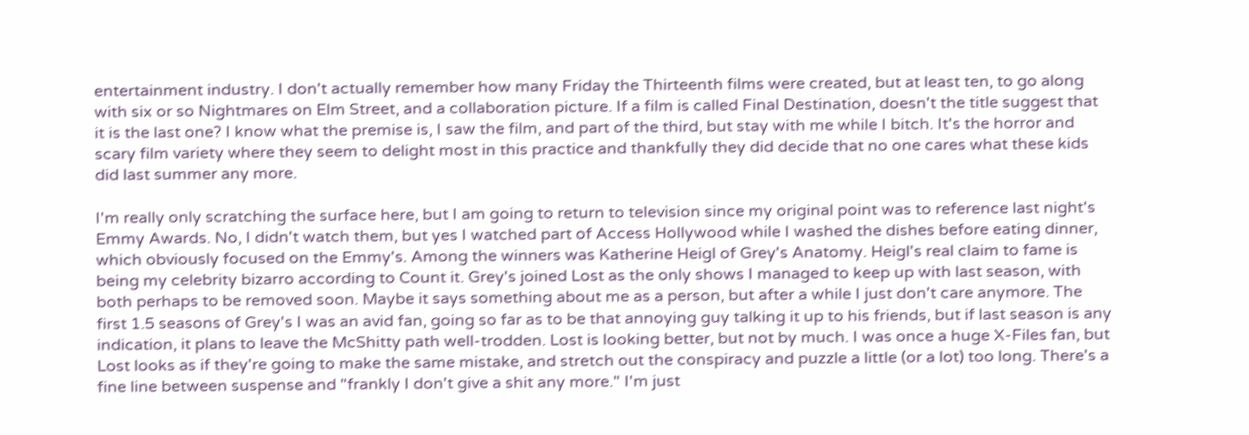entertainment industry. I don't actually remember how many Friday the Thirteenth films were created, but at least ten, to go along with six or so Nightmares on Elm Street, and a collaboration picture. If a film is called Final Destination, doesn't the title suggest that it is the last one? I know what the premise is, I saw the film, and part of the third, but stay with me while I bitch. It's the horror and scary film variety where they seem to delight most in this practice and thankfully they did decide that no one cares what these kids did last summer any more.

I'm really only scratching the surface here, but I am going to return to television since my original point was to reference last night's Emmy Awards. No, I didn't watch them, but yes I watched part of Access Hollywood while I washed the dishes before eating dinner, which obviously focused on the Emmy's. Among the winners was Katherine Heigl of Grey's Anatomy. Heigl's real claim to fame is being my celebrity bizarro according to Count it. Grey's joined Lost as the only shows I managed to keep up with last season, with both perhaps to be removed soon. Maybe it says something about me as a person, but after a while I just don't care anymore. The first 1.5 seasons of Grey's I was an avid fan, going so far as to be that annoying guy talking it up to his friends, but if last season is any indication, it plans to leave the McShitty path well-trodden. Lost is looking better, but not by much. I was once a huge X-Files fan, but Lost looks as if they're going to make the same mistake, and stretch out the conspiracy and puzzle a little (or a lot) too long. There's a fine line between suspense and "frankly I don't give a shit any more." I'm just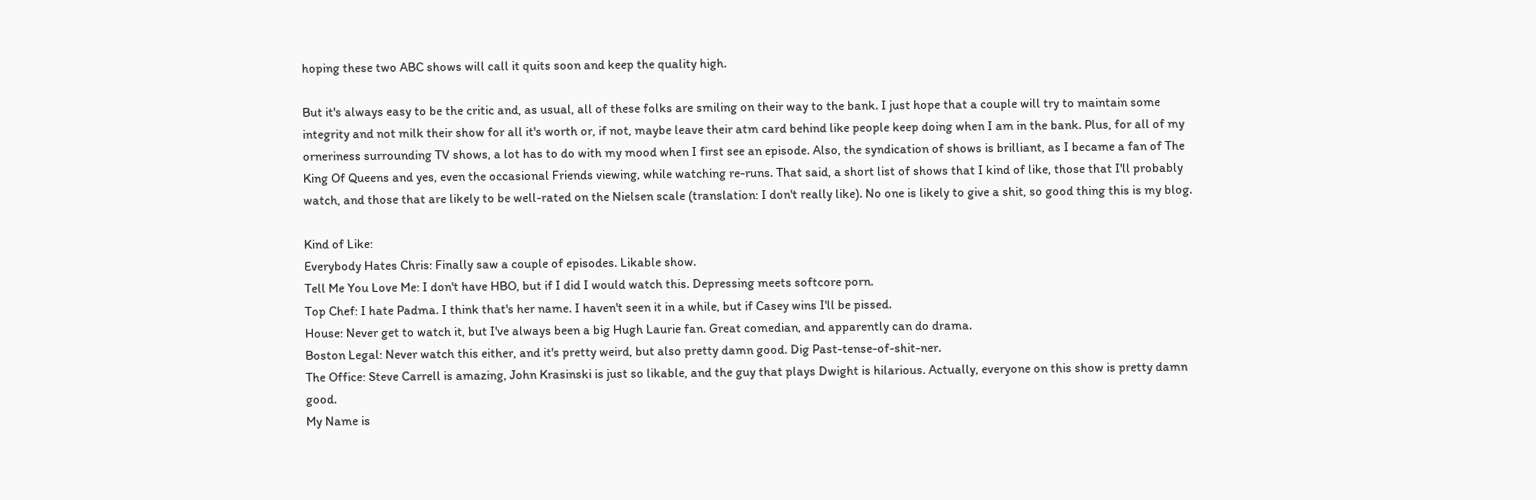hoping these two ABC shows will call it quits soon and keep the quality high.

But it's always easy to be the critic and, as usual, all of these folks are smiling on their way to the bank. I just hope that a couple will try to maintain some integrity and not milk their show for all it's worth or, if not, maybe leave their atm card behind like people keep doing when I am in the bank. Plus, for all of my orneriness surrounding TV shows, a lot has to do with my mood when I first see an episode. Also, the syndication of shows is brilliant, as I became a fan of The King Of Queens and yes, even the occasional Friends viewing, while watching re-runs. That said, a short list of shows that I kind of like, those that I'll probably watch, and those that are likely to be well-rated on the Nielsen scale (translation: I don't really like). No one is likely to give a shit, so good thing this is my blog.

Kind of Like:
Everybody Hates Chris: Finally saw a couple of episodes. Likable show.
Tell Me You Love Me: I don't have HBO, but if I did I would watch this. Depressing meets softcore porn.
Top Chef: I hate Padma. I think that's her name. I haven't seen it in a while, but if Casey wins I'll be pissed.
House: Never get to watch it, but I've always been a big Hugh Laurie fan. Great comedian, and apparently can do drama.
Boston Legal: Never watch this either, and it's pretty weird, but also pretty damn good. Dig Past-tense-of-shit-ner.
The Office: Steve Carrell is amazing, John Krasinski is just so likable, and the guy that plays Dwight is hilarious. Actually, everyone on this show is pretty damn good.
My Name is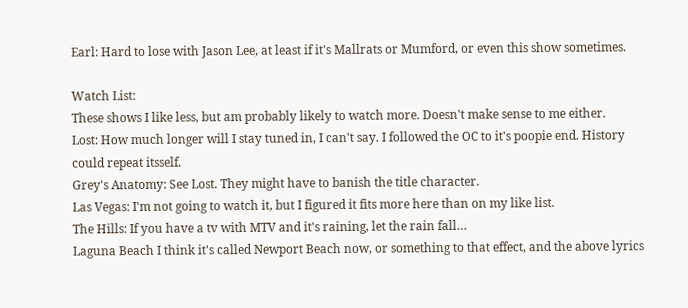Earl: Hard to lose with Jason Lee, at least if it's Mallrats or Mumford, or even this show sometimes.

Watch List:
These shows I like less, but am probably likely to watch more. Doesn't make sense to me either.
Lost: How much longer will I stay tuned in, I can't say. I followed the OC to it's poopie end. History could repeat itsself.
Grey's Anatomy: See Lost. They might have to banish the title character.
Las Vegas: I'm not going to watch it, but I figured it fits more here than on my like list.
The Hills: If you have a tv with MTV and it's raining, let the rain fall…
Laguna Beach I think it's called Newport Beach now, or something to that effect, and the above lyrics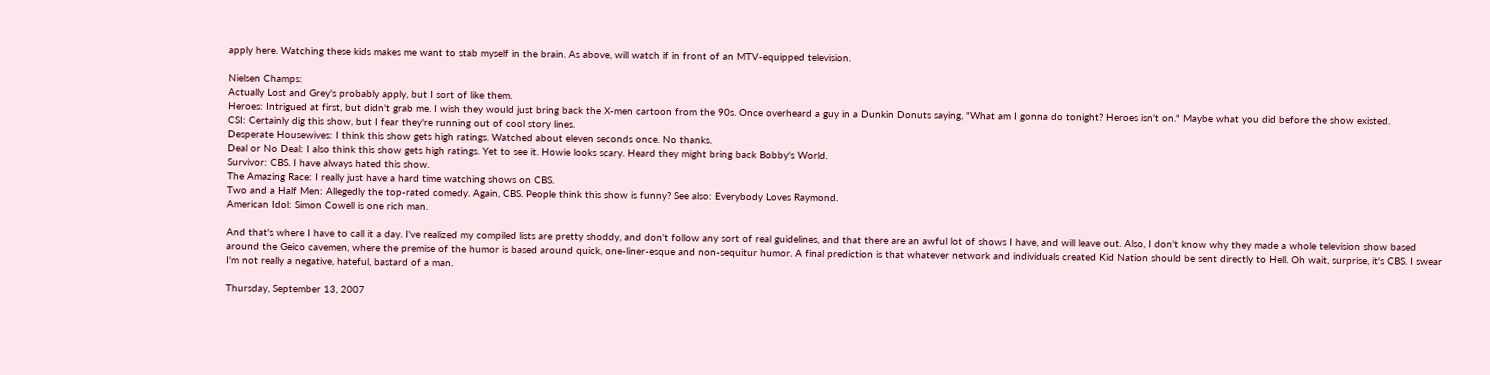apply here. Watching these kids makes me want to stab myself in the brain. As above, will watch if in front of an MTV-equipped television.

Nielsen Champs:
Actually Lost and Grey's probably apply, but I sort of like them.
Heroes: Intrigued at first, but didn't grab me. I wish they would just bring back the X-men cartoon from the 90s. Once overheard a guy in a Dunkin Donuts saying, "What am I gonna do tonight? Heroes isn't on." Maybe what you did before the show existed.
CSI: Certainly dig this show, but I fear they're running out of cool story lines.
Desperate Housewives: I think this show gets high ratings. Watched about eleven seconds once. No thanks.
Deal or No Deal: I also think this show gets high ratings. Yet to see it. Howie looks scary. Heard they might bring back Bobby's World.
Survivor: CBS. I have always hated this show.
The Amazing Race: I really just have a hard time watching shows on CBS.
Two and a Half Men: Allegedly the top-rated comedy. Again, CBS. People think this show is funny? See also: Everybody Loves Raymond.
American Idol: Simon Cowell is one rich man.

And that's where I have to call it a day. I've realized my compiled lists are pretty shoddy, and don't follow any sort of real guidelines, and that there are an awful lot of shows I have, and will leave out. Also, I don't know why they made a whole television show based around the Geico cavemen, where the premise of the humor is based around quick, one-liner-esque and non-sequitur humor. A final prediction is that whatever network and individuals created Kid Nation should be sent directly to Hell. Oh wait, surprise, it's CBS. I swear I'm not really a negative, hateful, bastard of a man.

Thursday, September 13, 2007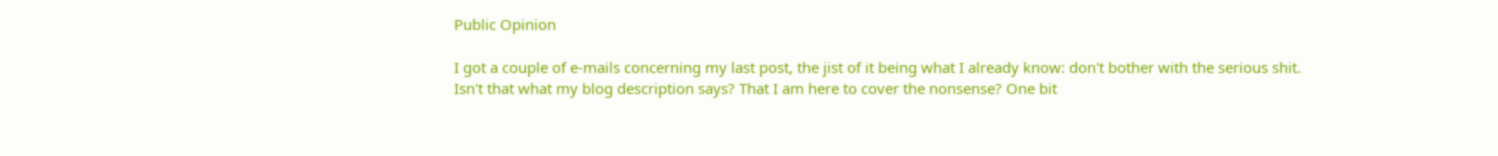Public Opinion

I got a couple of e-mails concerning my last post, the jist of it being what I already know: don't bother with the serious shit. Isn't that what my blog description says? That I am here to cover the nonsense? One bit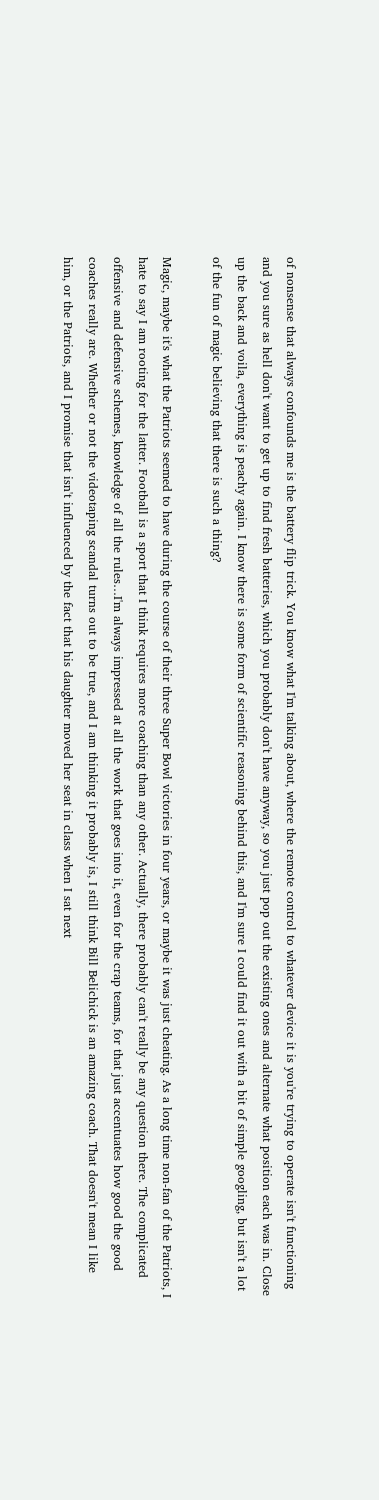of nonsense that always confounds me is the battery flip trick. You know what I'm talking about, where the remote control to whatever device it is you're trying to operate isn't functioning and you sure as hell don't want to get up to find fresh batteries, which you probably don't have anyway, so you just pop out the existing ones and alternate what position each was in. Close up the back and voila, everything is peachy again. I know there is some form of scientific reasoning behind this, and I'm sure I could find it out with a bit of simple googling, but isn't a lot of the fun of magic believing that there is such a thing?

Magic, maybe it's what the Patriots seemed to have during the course of their three Super Bowl victories in four years, or maybe it was just cheating. As a long time non-fan of the Patriots, I hate to say I am rooting for the latter. Football is a sport that I think requires more coaching than any other. Actually, there probably can't really be any question there. The complicated offensive and defensive schemes, knowledge of all the rules…I'm always impressed at all the work that goes into it, even for the crap teams, for that just accentuates how good the good coaches really are. Whether or not the videotaping scandal turns out to be true, and I am thinking it probably is, I still think Bill Belichick is an amazing coach. That doesn't mean I like him, or the Patriots, and I promise that isn't influenced by the fact that his daughter moved her seat in class when I sat next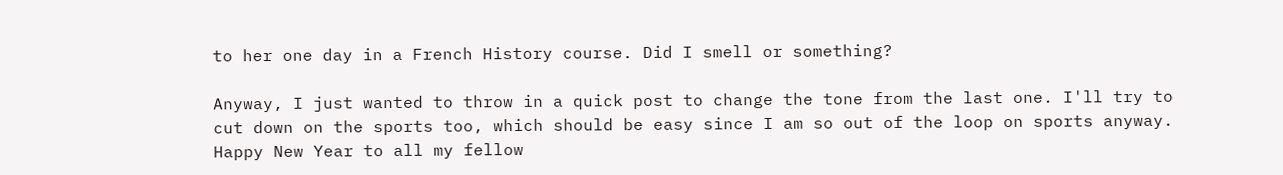to her one day in a French History course. Did I smell or something?

Anyway, I just wanted to throw in a quick post to change the tone from the last one. I'll try to cut down on the sports too, which should be easy since I am so out of the loop on sports anyway. Happy New Year to all my fellow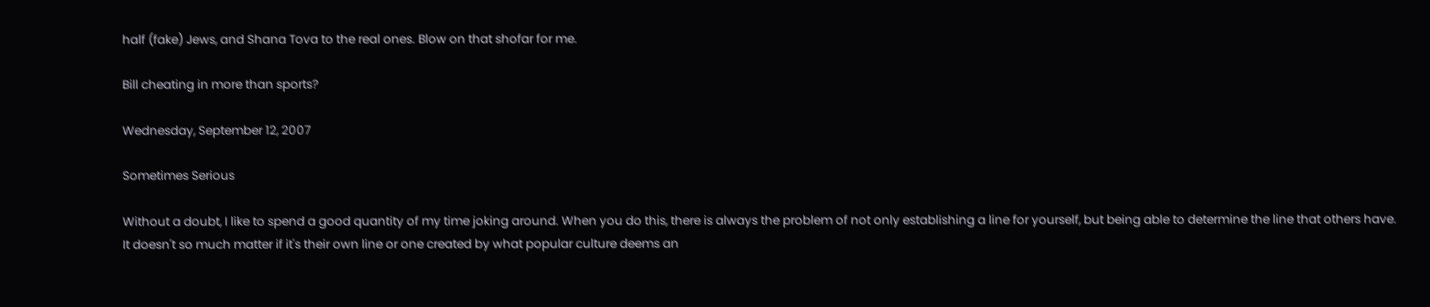half (fake) Jews, and Shana Tova to the real ones. Blow on that shofar for me.

Bill cheating in more than sports?

Wednesday, September 12, 2007

Sometimes Serious

Without a doubt, I like to spend a good quantity of my time joking around. When you do this, there is always the problem of not only establishing a line for yourself, but being able to determine the line that others have. It doesn't so much matter if it's their own line or one created by what popular culture deems an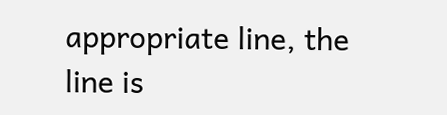appropriate line, the line is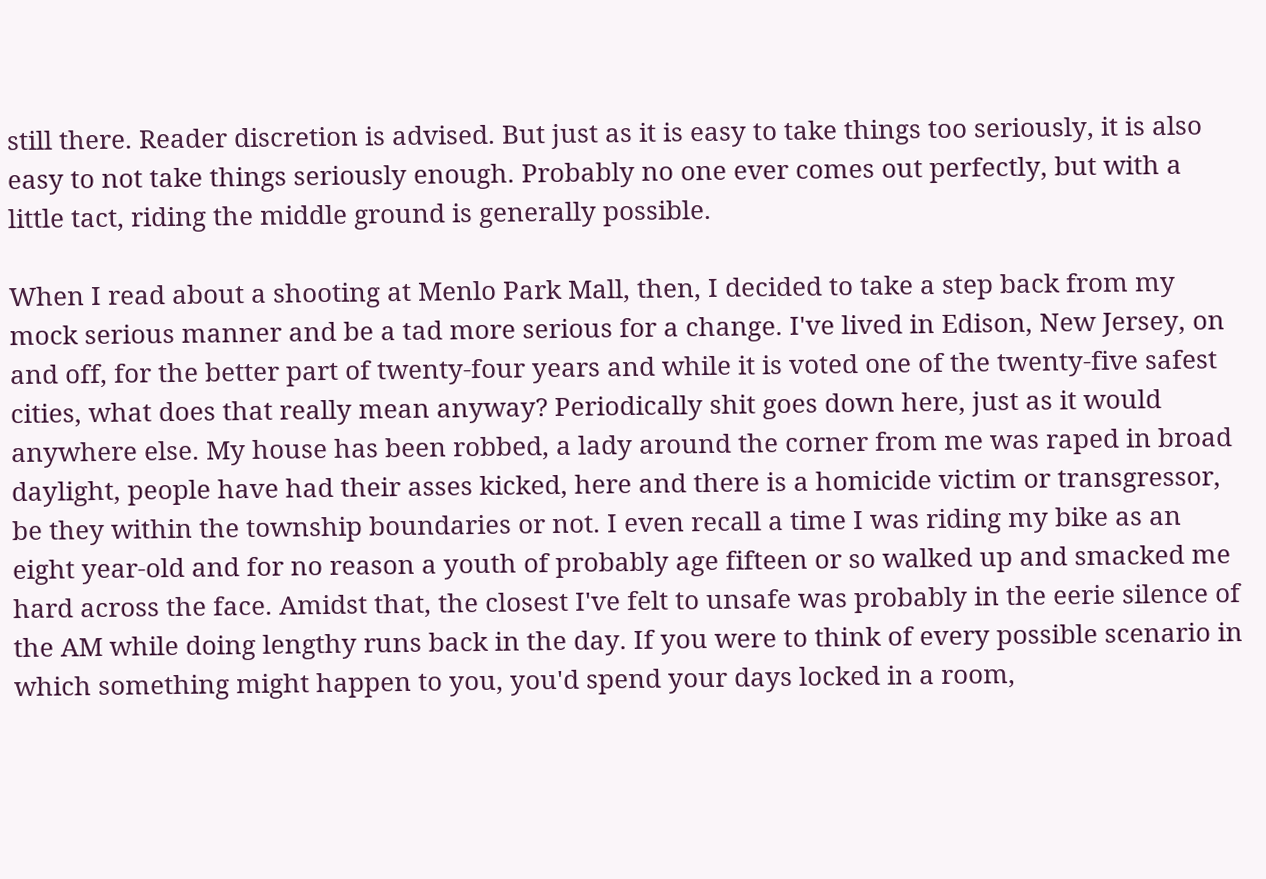still there. Reader discretion is advised. But just as it is easy to take things too seriously, it is also easy to not take things seriously enough. Probably no one ever comes out perfectly, but with a little tact, riding the middle ground is generally possible.

When I read about a shooting at Menlo Park Mall, then, I decided to take a step back from my mock serious manner and be a tad more serious for a change. I've lived in Edison, New Jersey, on and off, for the better part of twenty-four years and while it is voted one of the twenty-five safest cities, what does that really mean anyway? Periodically shit goes down here, just as it would anywhere else. My house has been robbed, a lady around the corner from me was raped in broad daylight, people have had their asses kicked, here and there is a homicide victim or transgressor, be they within the township boundaries or not. I even recall a time I was riding my bike as an eight year-old and for no reason a youth of probably age fifteen or so walked up and smacked me hard across the face. Amidst that, the closest I've felt to unsafe was probably in the eerie silence of the AM while doing lengthy runs back in the day. If you were to think of every possible scenario in which something might happen to you, you'd spend your days locked in a room,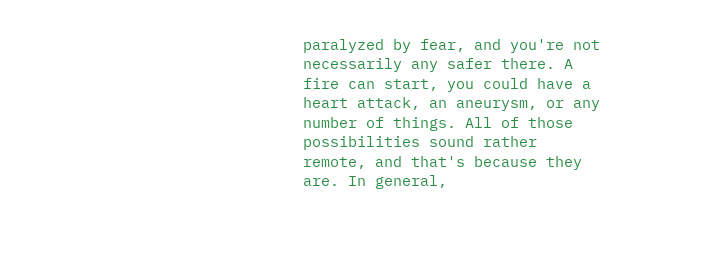paralyzed by fear, and you're not necessarily any safer there. A fire can start, you could have a heart attack, an aneurysm, or any number of things. All of those possibilities sound rather remote, and that's because they are. In general,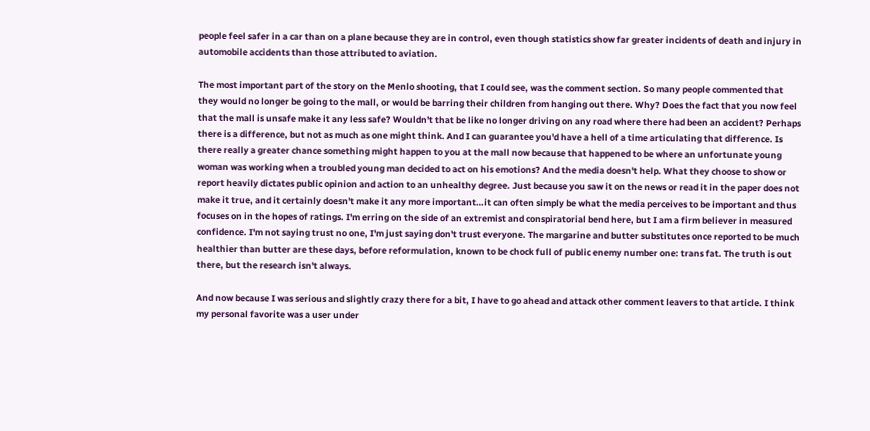people feel safer in a car than on a plane because they are in control, even though statistics show far greater incidents of death and injury in automobile accidents than those attributed to aviation.

The most important part of the story on the Menlo shooting, that I could see, was the comment section. So many people commented that they would no longer be going to the mall, or would be barring their children from hanging out there. Why? Does the fact that you now feel that the mall is unsafe make it any less safe? Wouldn't that be like no longer driving on any road where there had been an accident? Perhaps there is a difference, but not as much as one might think. And I can guarantee you'd have a hell of a time articulating that difference. Is there really a greater chance something might happen to you at the mall now because that happened to be where an unfortunate young woman was working when a troubled young man decided to act on his emotions? And the media doesn't help. What they choose to show or report heavily dictates public opinion and action to an unhealthy degree. Just because you saw it on the news or read it in the paper does not make it true, and it certainly doesn't make it any more important…it can often simply be what the media perceives to be important and thus focuses on in the hopes of ratings. I'm erring on the side of an extremist and conspiratorial bend here, but I am a firm believer in measured confidence. I'm not saying trust no one, I'm just saying don't trust everyone. The margarine and butter substitutes once reported to be much healthier than butter are these days, before reformulation, known to be chock full of public enemy number one: trans fat. The truth is out there, but the research isn't always.

And now because I was serious and slightly crazy there for a bit, I have to go ahead and attack other comment leavers to that article. I think my personal favorite was a user under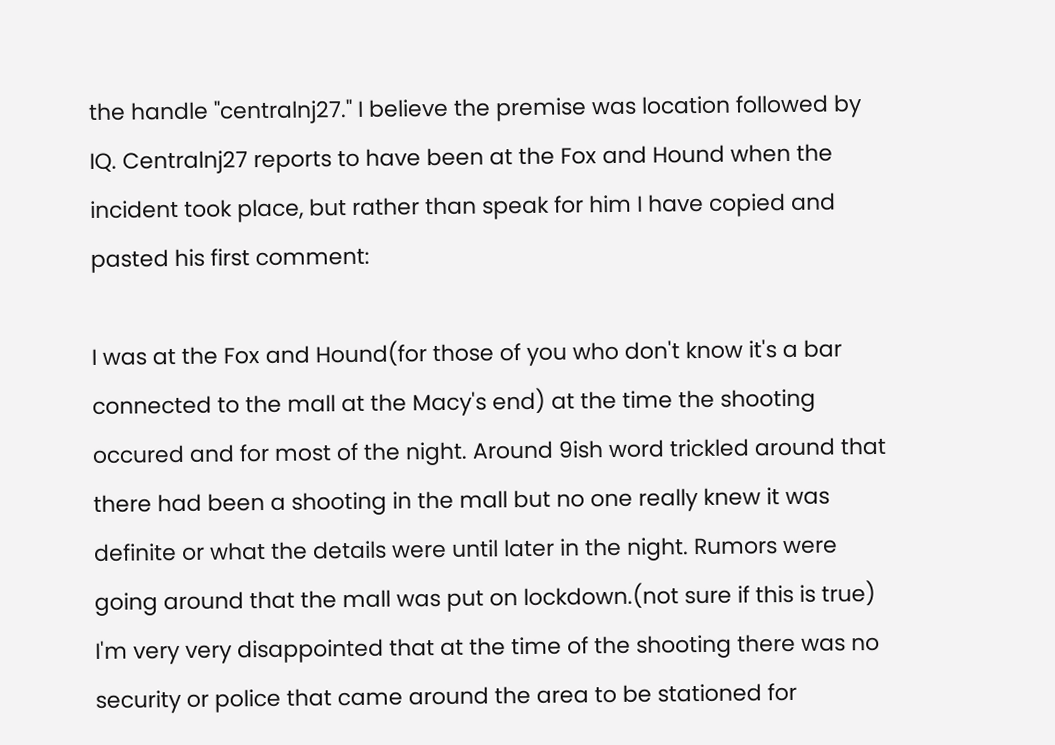the handle "centralnj27." I believe the premise was location followed by IQ. Centralnj27 reports to have been at the Fox and Hound when the incident took place, but rather than speak for him I have copied and pasted his first comment:

I was at the Fox and Hound(for those of you who don't know it's a bar connected to the mall at the Macy's end) at the time the shooting occured and for most of the night. Around 9ish word trickled around that there had been a shooting in the mall but no one really knew it was definite or what the details were until later in the night. Rumors were going around that the mall was put on lockdown.(not sure if this is true) I'm very very disappointed that at the time of the shooting there was no security or police that came around the area to be stationed for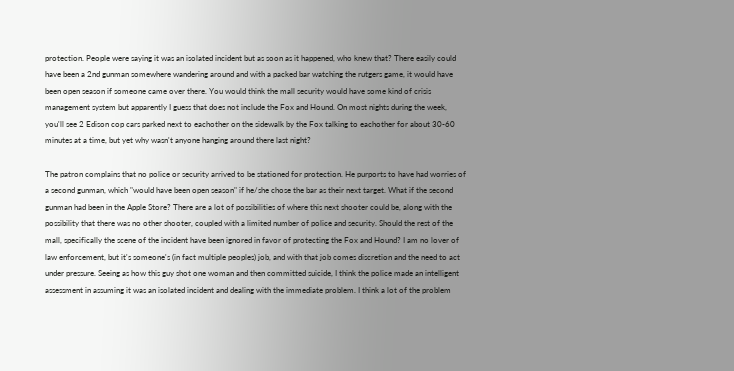protection. People were saying it was an isolated incident but as soon as it happened, who knew that? There easily could have been a 2nd gunman somewhere wandering around and with a packed bar watching the rutgers game, it would have been open season if someone came over there. You would think the mall security would have some kind of crisis management system but apparently I guess that does not include the Fox and Hound. On most nights during the week, you'll see 2 Edison cop cars parked next to eachother on the sidewalk by the Fox talking to eachother for about 30-60 minutes at a time, but yet why wasn't anyone hanging around there last night?

The patron complains that no police or security arrived to be stationed for protection. He purports to have had worries of a second gunman, which "would have been open season" if he/she chose the bar as their next target. What if the second gunman had been in the Apple Store? There are a lot of possibilities of where this next shooter could be, along with the possibility that there was no other shooter, coupled with a limited number of police and security. Should the rest of the mall, specifically the scene of the incident have been ignored in favor of protecting the Fox and Hound? I am no lover of law enforcement, but it's someone's (in fact multiple peoples) job, and with that job comes discretion and the need to act under pressure. Seeing as how this guy shot one woman and then committed suicide, I think the police made an intelligent assessment in assuming it was an isolated incident and dealing with the immediate problem. I think a lot of the problem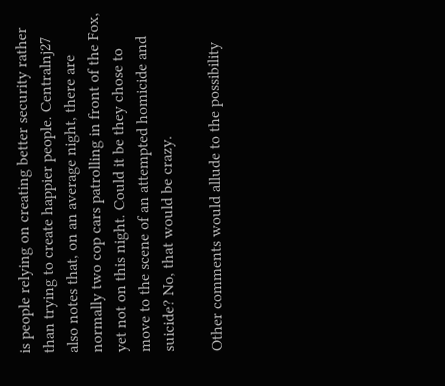is people relying on creating better security rather than trying to create happier people. Centralnj27 also notes that, on an average night, there are normally two cop cars patrolling in front of the Fox, yet not on this night. Could it be they chose to move to the scene of an attempted homicide and suicide? No, that would be crazy.

Other comments would allude to the possibility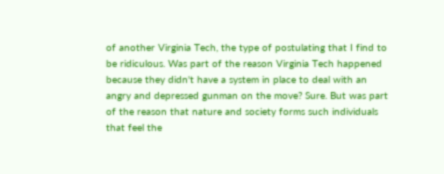of another Virginia Tech, the type of postulating that I find to be ridiculous. Was part of the reason Virginia Tech happened because they didn't have a system in place to deal with an angry and depressed gunman on the move? Sure. But was part of the reason that nature and society forms such individuals that feel the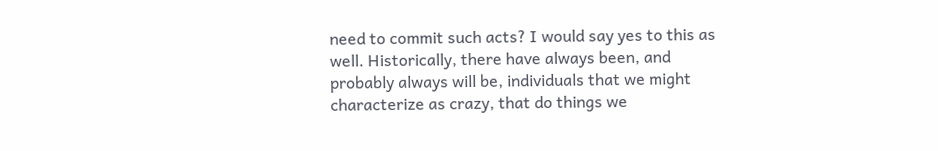need to commit such acts? I would say yes to this as well. Historically, there have always been, and probably always will be, individuals that we might characterize as crazy, that do things we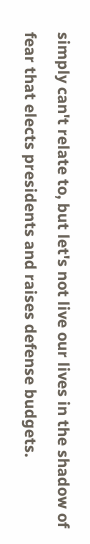simply can't relate to, but let's not live our lives in the shadow of fear that elects presidents and raises defense budgets.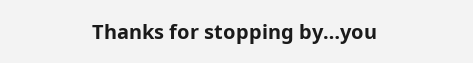Thanks for stopping by…you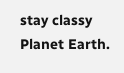stay classy Planet Earth.